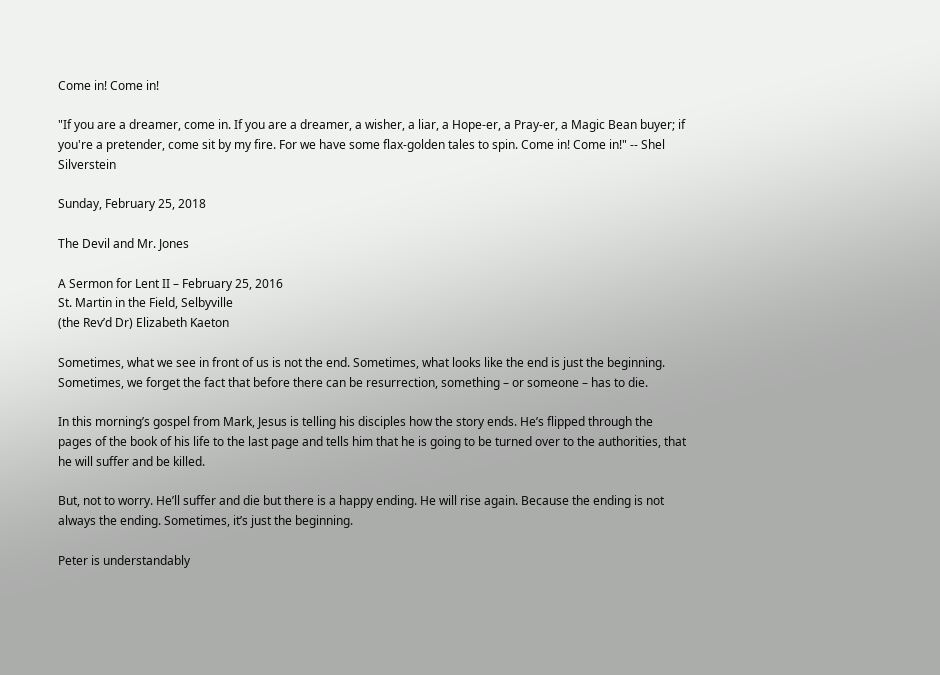Come in! Come in!

"If you are a dreamer, come in. If you are a dreamer, a wisher, a liar, a Hope-er, a Pray-er, a Magic Bean buyer; if you're a pretender, come sit by my fire. For we have some flax-golden tales to spin. Come in! Come in!" -- Shel Silverstein

Sunday, February 25, 2018

The Devil and Mr. Jones

A Sermon for Lent II – February 25, 2016
St. Martin in the Field, Selbyville
(the Rev’d Dr) Elizabeth Kaeton

Sometimes, what we see in front of us is not the end. Sometimes, what looks like the end is just the beginning.  Sometimes, we forget the fact that before there can be resurrection, something – or someone – has to die.

In this morning’s gospel from Mark, Jesus is telling his disciples how the story ends. He’s flipped through the pages of the book of his life to the last page and tells him that he is going to be turned over to the authorities, that he will suffer and be killed.

But, not to worry. He’ll suffer and die but there is a happy ending. He will rise again. Because the ending is not always the ending. Sometimes, it’s just the beginning.

Peter is understandably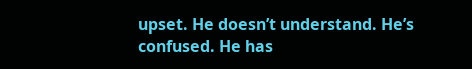upset. He doesn’t understand. He’s confused. He has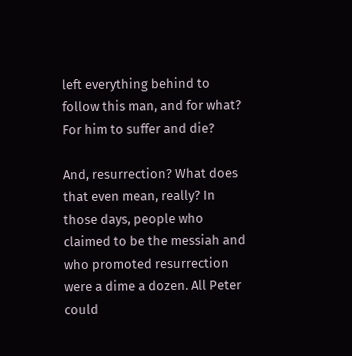left everything behind to follow this man, and for what? For him to suffer and die?

And, resurrection? What does that even mean, really? In those days, people who claimed to be the messiah and who promoted resurrection were a dime a dozen. All Peter could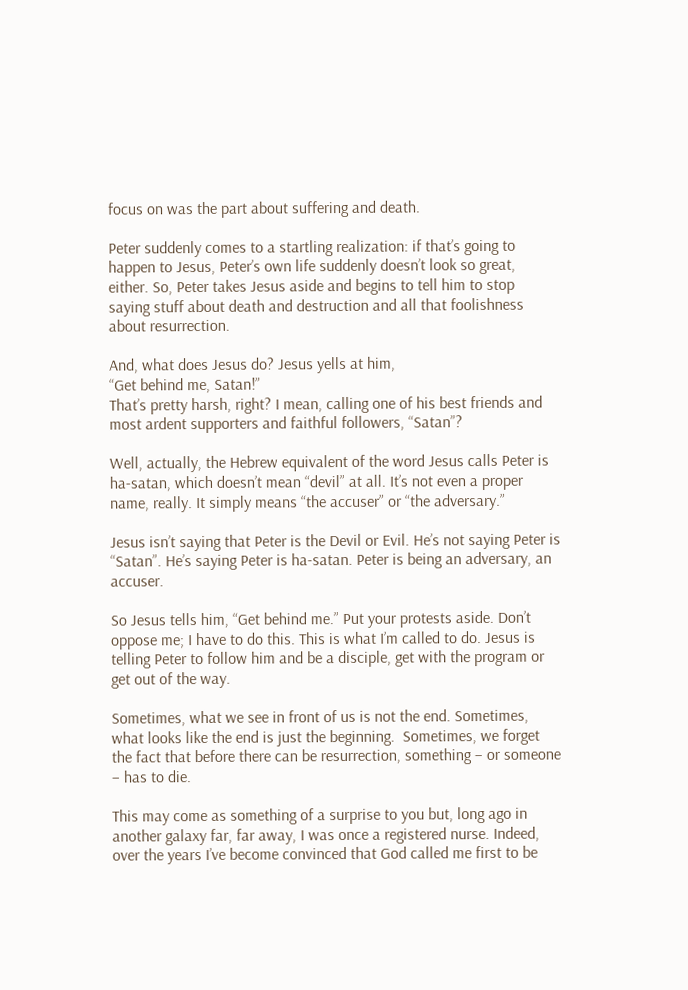focus on was the part about suffering and death.

Peter suddenly comes to a startling realization: if that’s going to happen to Jesus, Peter’s own life suddenly doesn’t look so great, either. So, Peter takes Jesus aside and begins to tell him to stop saying stuff about death and destruction and all that foolishness about resurrection.

And, what does Jesus do? Jesus yells at him,
“Get behind me, Satan!”
That’s pretty harsh, right? I mean, calling one of his best friends and most ardent supporters and faithful followers, “Satan”?

Well, actually, the Hebrew equivalent of the word Jesus calls Peter is ha-satan, which doesn’t mean “devil” at all. It’s not even a proper name, really. It simply means “the accuser” or “the adversary.”

Jesus isn’t saying that Peter is the Devil or Evil. He’s not saying Peter is “Satan”. He’s saying Peter is ha-satan. Peter is being an adversary, an accuser.

So Jesus tells him, “Get behind me.” Put your protests aside. Don’t oppose me; I have to do this. This is what I’m called to do. Jesus is telling Peter to follow him and be a disciple, get with the program or get out of the way.

Sometimes, what we see in front of us is not the end. Sometimes, what looks like the end is just the beginning.  Sometimes, we forget the fact that before there can be resurrection, something – or someone – has to die.

This may come as something of a surprise to you but, long ago in another galaxy far, far away, I was once a registered nurse. Indeed, over the years I’ve become convinced that God called me first to be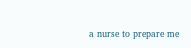a nurse to prepare me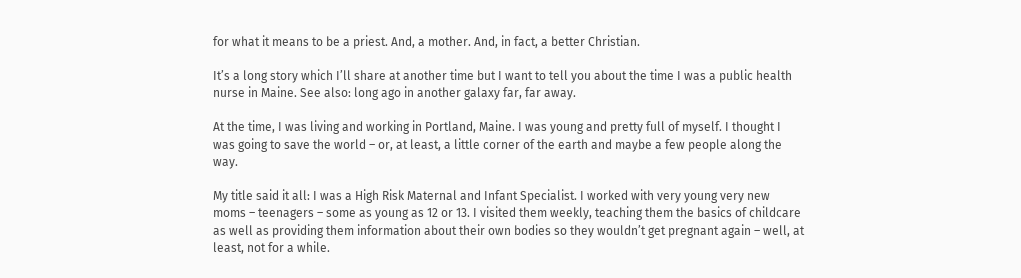for what it means to be a priest. And, a mother. And, in fact, a better Christian.

It’s a long story which I’ll share at another time but I want to tell you about the time I was a public health nurse in Maine. See also: long ago in another galaxy far, far away.

At the time, I was living and working in Portland, Maine. I was young and pretty full of myself. I thought I was going to save the world – or, at least, a little corner of the earth and maybe a few people along the way.

My title said it all: I was a High Risk Maternal and Infant Specialist. I worked with very young very new moms – teenagers – some as young as 12 or 13. I visited them weekly, teaching them the basics of childcare as well as providing them information about their own bodies so they wouldn’t get pregnant again – well, at least, not for a while.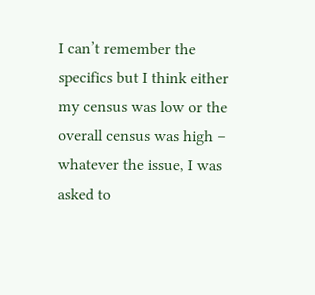I can’t remember the specifics but I think either my census was low or the overall census was high – whatever the issue, I was asked to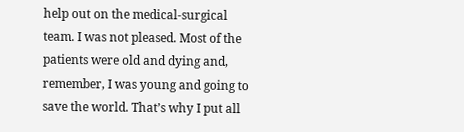help out on the medical-surgical team. I was not pleased. Most of the patients were old and dying and, remember, I was young and going to save the world. That’s why I put all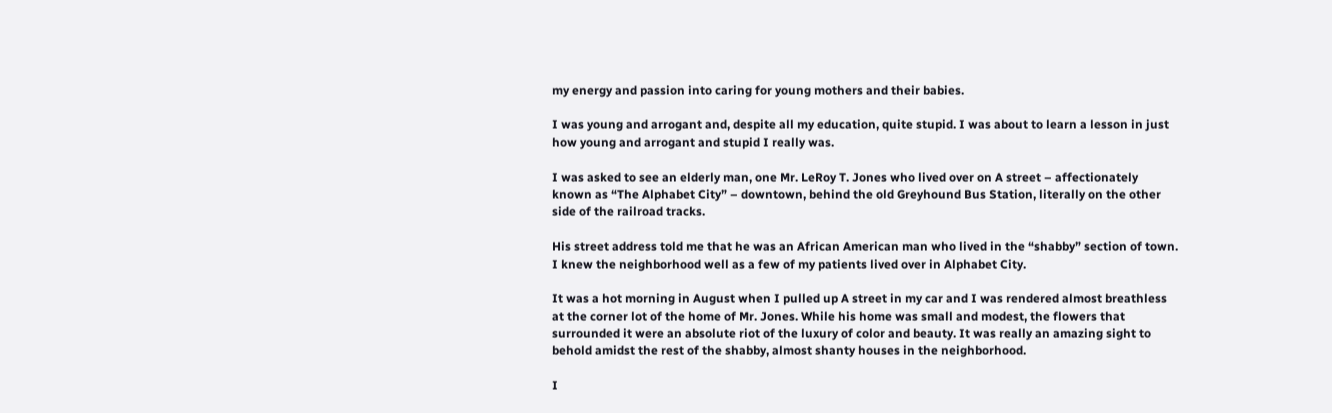my energy and passion into caring for young mothers and their babies.

I was young and arrogant and, despite all my education, quite stupid. I was about to learn a lesson in just how young and arrogant and stupid I really was.

I was asked to see an elderly man, one Mr. LeRoy T. Jones who lived over on A street – affectionately known as “The Alphabet City” – downtown, behind the old Greyhound Bus Station, literally on the other side of the railroad tracks.

His street address told me that he was an African American man who lived in the “shabby” section of town. I knew the neighborhood well as a few of my patients lived over in Alphabet City.

It was a hot morning in August when I pulled up A street in my car and I was rendered almost breathless at the corner lot of the home of Mr. Jones. While his home was small and modest, the flowers that surrounded it were an absolute riot of the luxury of color and beauty. It was really an amazing sight to behold amidst the rest of the shabby, almost shanty houses in the neighborhood.

I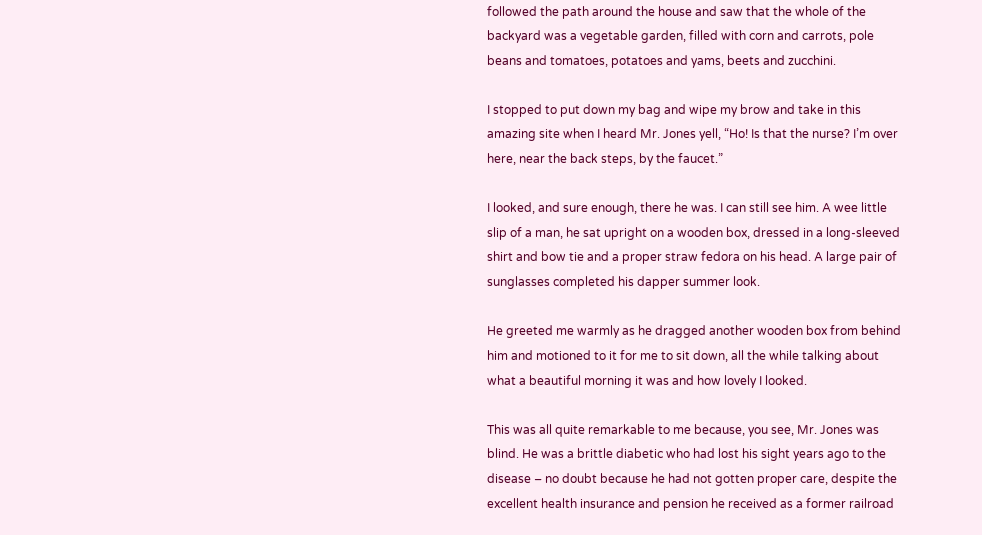followed the path around the house and saw that the whole of the backyard was a vegetable garden, filled with corn and carrots, pole beans and tomatoes, potatoes and yams, beets and zucchini.

I stopped to put down my bag and wipe my brow and take in this amazing site when I heard Mr. Jones yell, “Ho! Is that the nurse? I’m over here, near the back steps, by the faucet.”

I looked, and sure enough, there he was. I can still see him. A wee little slip of a man, he sat upright on a wooden box, dressed in a long-sleeved shirt and bow tie and a proper straw fedora on his head. A large pair of sunglasses completed his dapper summer look.

He greeted me warmly as he dragged another wooden box from behind him and motioned to it for me to sit down, all the while talking about what a beautiful morning it was and how lovely I looked.

This was all quite remarkable to me because, you see, Mr. Jones was blind. He was a brittle diabetic who had lost his sight years ago to the disease – no doubt because he had not gotten proper care, despite the excellent health insurance and pension he received as a former railroad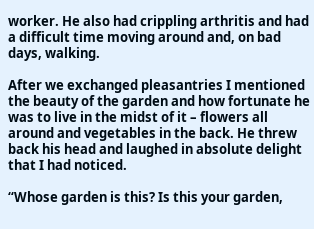worker. He also had crippling arthritis and had a difficult time moving around and, on bad days, walking.

After we exchanged pleasantries I mentioned the beauty of the garden and how fortunate he was to live in the midst of it – flowers all around and vegetables in the back. He threw back his head and laughed in absolute delight that I had noticed.

“Whose garden is this? Is this your garden,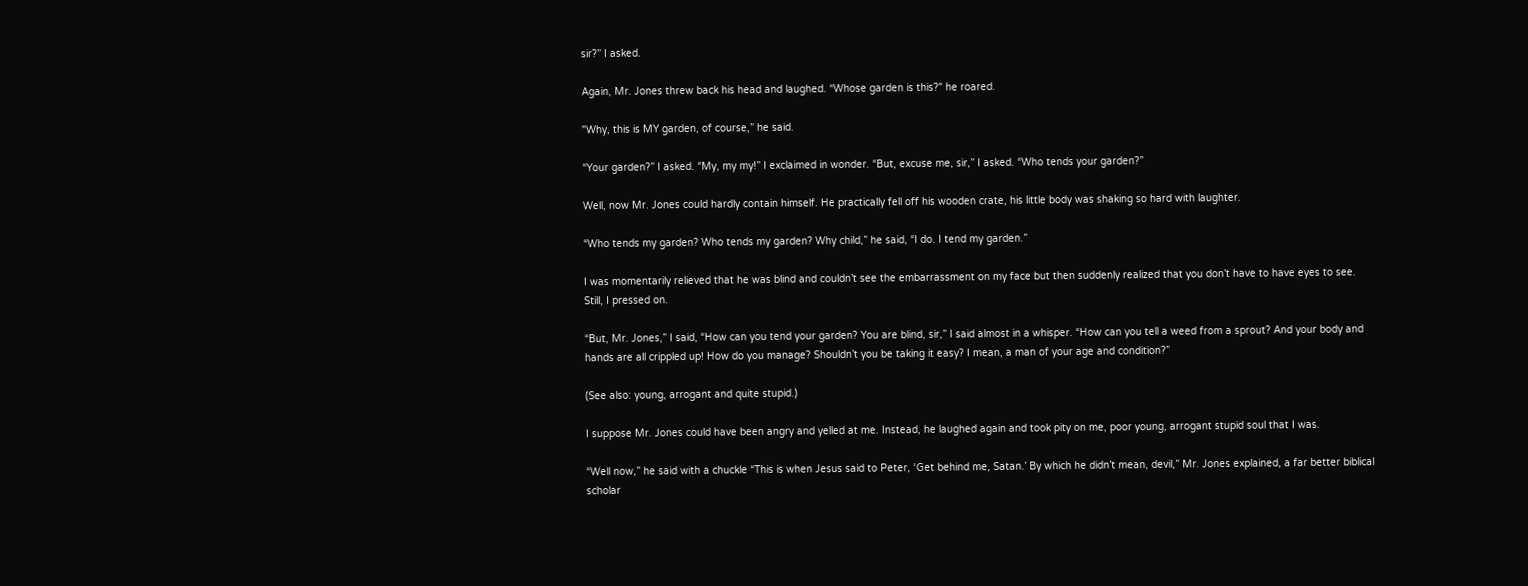sir?” I asked.

Again, Mr. Jones threw back his head and laughed. “Whose garden is this?" he roared.

"Why, this is MY garden, of course,” he said.

“Your garden?” I asked. “My, my my!” I exclaimed in wonder. “But, excuse me, sir,” I asked. “Who tends your garden?”

Well, now Mr. Jones could hardly contain himself. He practically fell off his wooden crate, his little body was shaking so hard with laughter.

“Who tends my garden? Who tends my garden? Why child,” he said, “I do. I tend my garden.”

I was momentarily relieved that he was blind and couldn’t see the embarrassment on my face but then suddenly realized that you don’t have to have eyes to see. Still, I pressed on.

“But, Mr. Jones,” I said, “How can you tend your garden? You are blind, sir,” I said almost in a whisper. “How can you tell a weed from a sprout? And your body and hands are all crippled up! How do you manage? Shouldn’t you be taking it easy? I mean, a man of your age and condition?”

(See also: young, arrogant and quite stupid.)

I suppose Mr. Jones could have been angry and yelled at me. Instead, he laughed again and took pity on me, poor young, arrogant stupid soul that I was.

“Well now,” he said with a chuckle “This is when Jesus said to Peter, ‘Get behind me, Satan.’ By which he didn’t mean, devil,” Mr. Jones explained, a far better biblical scholar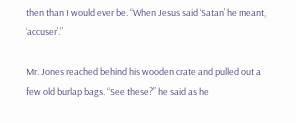then than I would ever be. “When Jesus said ‘Satan’ he meant, ‘accuser’.”

Mr. Jones reached behind his wooden crate and pulled out a few old burlap bags. “See these?” he said as he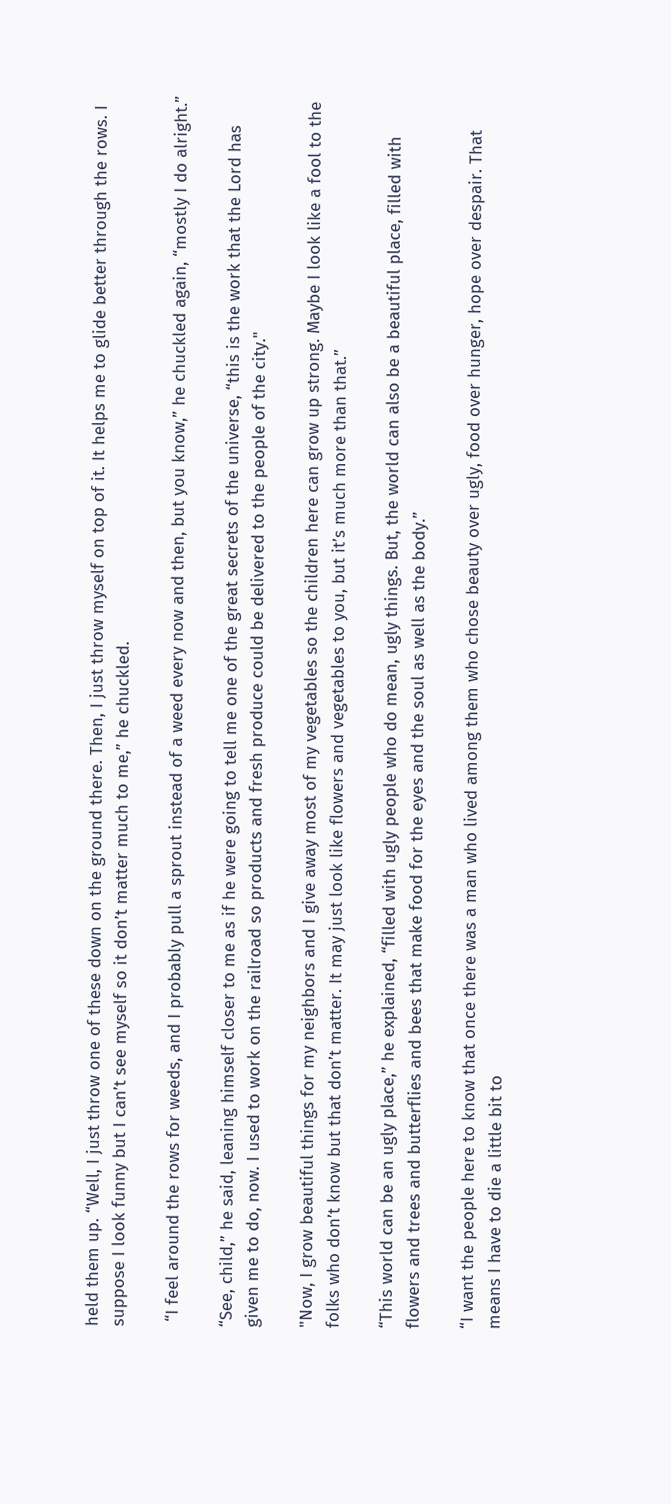held them up. “Well, I just throw one of these down on the ground there. Then, I just throw myself on top of it. It helps me to glide better through the rows. I suppose I look funny but I can’t see myself so it don’t matter much to me,” he chuckled.

 “I feel around the rows for weeds, and I probably pull a sprout instead of a weed every now and then, but you know,” he chuckled again, “mostly I do alright.”

“See, child,” he said, leaning himself closer to me as if he were going to tell me one of the great secrets of the universe, “this is the work that the Lord has given me to do, now. I used to work on the railroad so products and fresh produce could be delivered to the people of the city."

"Now, I grow beautiful things for my neighbors and I give away most of my vegetables so the children here can grow up strong. Maybe I look like a fool to the folks who don’t know but that don’t matter. It may just look like flowers and vegetables to you, but it’s much more than that.”

“This world can be an ugly place,” he explained, “filled with ugly people who do mean, ugly things. But, the world can also be a beautiful place, filled with flowers and trees and butterflies and bees that make food for the eyes and the soul as well as the body.”

“I want the people here to know that once there was a man who lived among them who chose beauty over ugly, food over hunger, hope over despair. That means I have to die a little bit to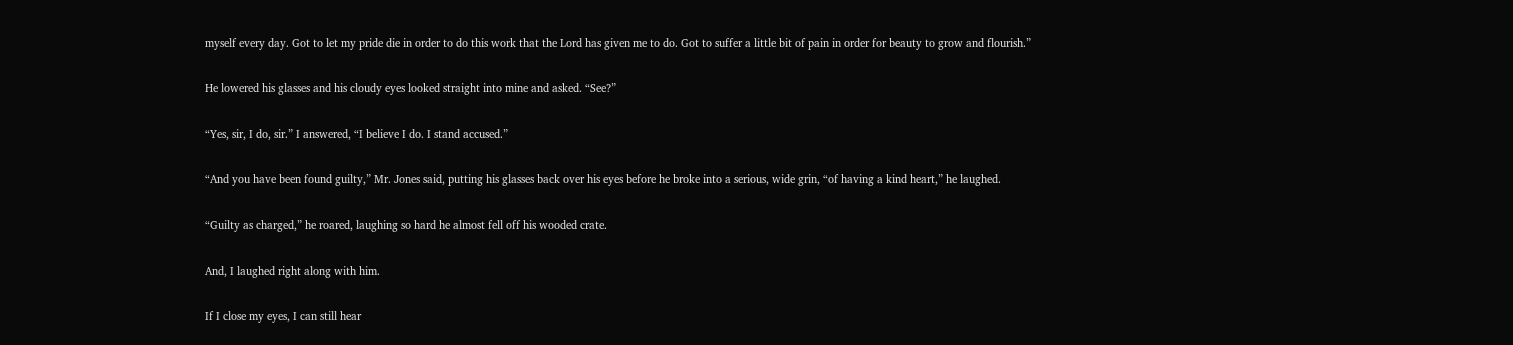myself every day. Got to let my pride die in order to do this work that the Lord has given me to do. Got to suffer a little bit of pain in order for beauty to grow and flourish.”

He lowered his glasses and his cloudy eyes looked straight into mine and asked. “See?”

“Yes, sir, I do, sir.” I answered, “I believe I do. I stand accused.”

“And you have been found guilty,” Mr. Jones said, putting his glasses back over his eyes before he broke into a serious, wide grin, “of having a kind heart,” he laughed.

“Guilty as charged,” he roared, laughing so hard he almost fell off his wooded crate.

And, I laughed right along with him.

If I close my eyes, I can still hear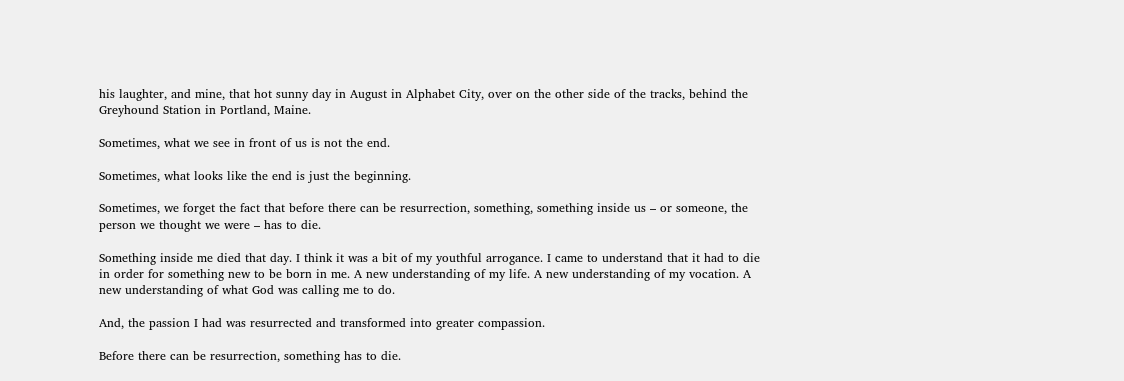his laughter, and mine, that hot sunny day in August in Alphabet City, over on the other side of the tracks, behind the Greyhound Station in Portland, Maine.

Sometimes, what we see in front of us is not the end.

Sometimes, what looks like the end is just the beginning.

Sometimes, we forget the fact that before there can be resurrection, something, something inside us – or someone, the person we thought we were – has to die.

Something inside me died that day. I think it was a bit of my youthful arrogance. I came to understand that it had to die in order for something new to be born in me. A new understanding of my life. A new understanding of my vocation. A new understanding of what God was calling me to do.

And, the passion I had was resurrected and transformed into greater compassion.

Before there can be resurrection, something has to die.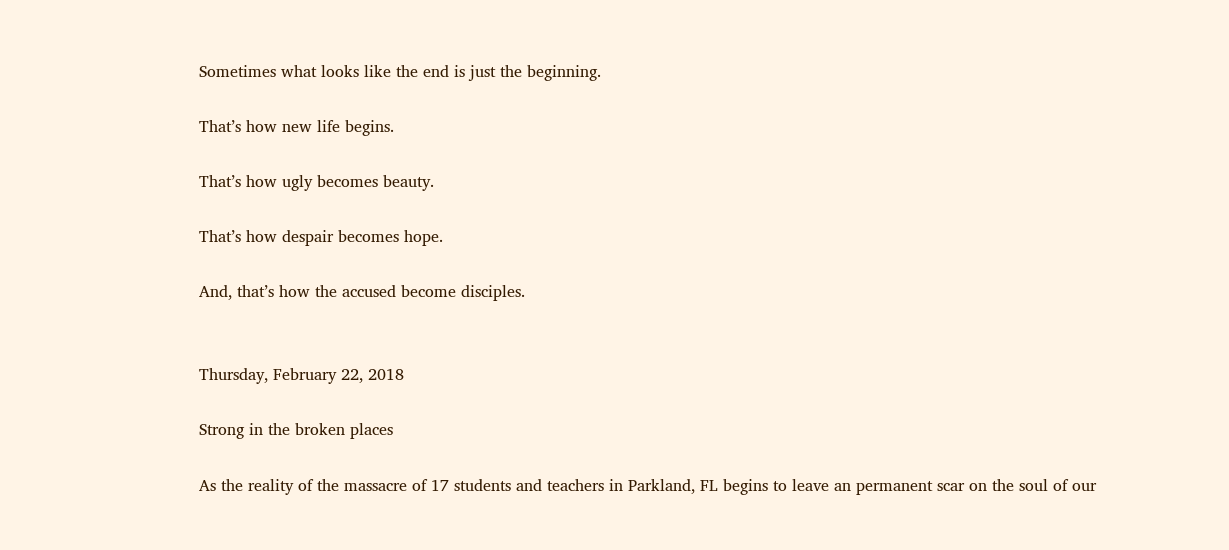Sometimes what looks like the end is just the beginning.

That’s how new life begins.

That’s how ugly becomes beauty.

That’s how despair becomes hope.

And, that’s how the accused become disciples.


Thursday, February 22, 2018

Strong in the broken places

As the reality of the massacre of 17 students and teachers in Parkland, FL begins to leave an permanent scar on the soul of our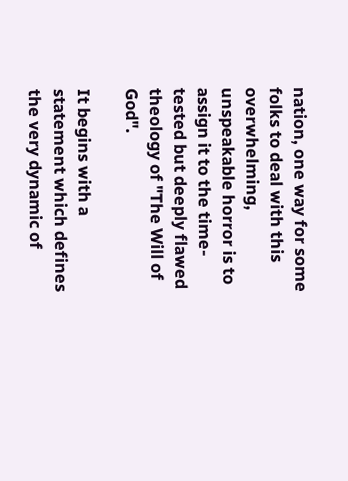nation, one way for some folks to deal with this overwhelming, unspeakable horror is to assign it to the time-tested but deeply flawed theology of "The Will of God".

It begins with a statement which defines the very dynamic of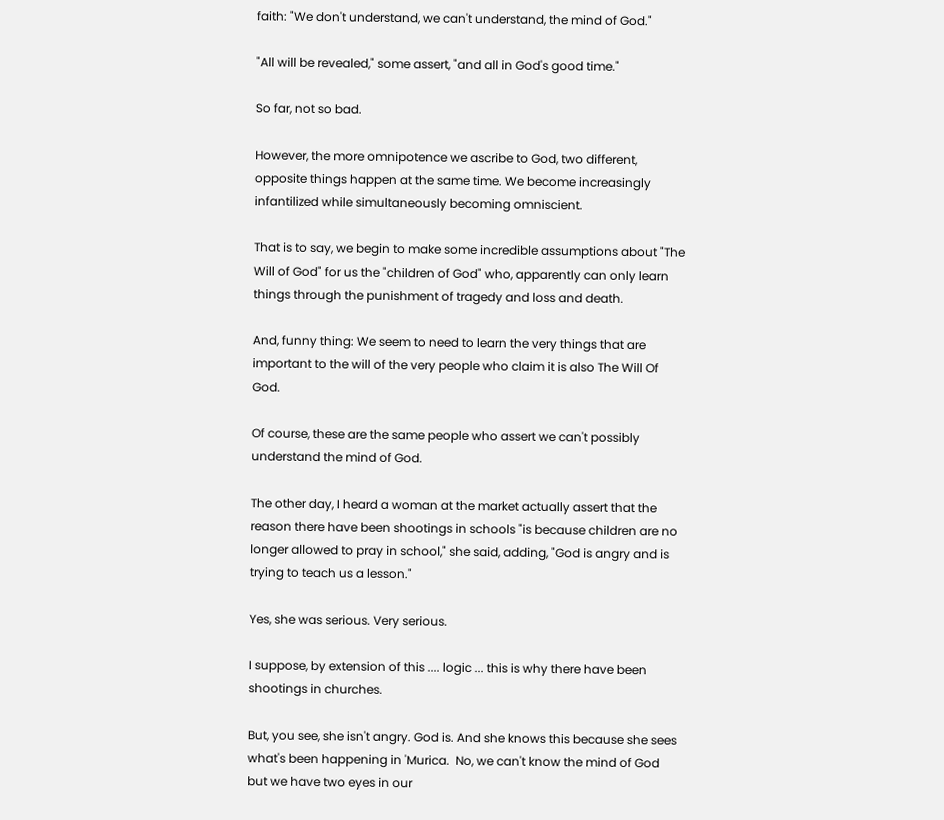faith: "We don't understand, we can't understand, the mind of God."

"All will be revealed," some assert, "and all in God's good time."

So far, not so bad.

However, the more omnipotence we ascribe to God, two different, opposite things happen at the same time. We become increasingly infantilized while simultaneously becoming omniscient.

That is to say, we begin to make some incredible assumptions about "The Will of God" for us the "children of God" who, apparently can only learn things through the punishment of tragedy and loss and death.

And, funny thing: We seem to need to learn the very things that are important to the will of the very people who claim it is also The Will Of God.

Of course, these are the same people who assert we can't possibly understand the mind of God.

The other day, I heard a woman at the market actually assert that the reason there have been shootings in schools "is because children are no longer allowed to pray in school," she said, adding, "God is angry and is trying to teach us a lesson."

Yes, she was serious. Very serious.

I suppose, by extension of this .... logic ... this is why there have been shootings in churches.

But, you see, she isn't angry. God is. And she knows this because she sees what's been happening in 'Murica.  No, we can't know the mind of God but we have two eyes in our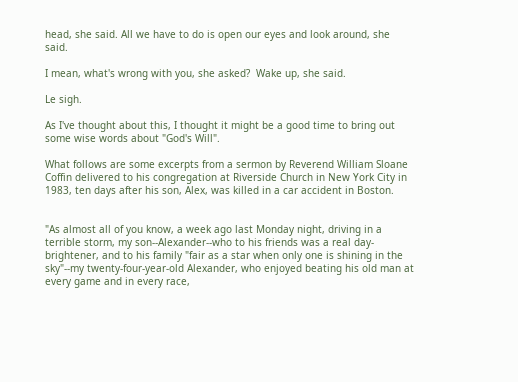head, she said. All we have to do is open our eyes and look around, she said.

I mean, what's wrong with you, she asked?  Wake up, she said.

Le sigh.

As I've thought about this, I thought it might be a good time to bring out some wise words about "God's Will".

What follows are some excerpts from a sermon by Reverend William Sloane Coffin delivered to his congregation at Riverside Church in New York City in 1983, ten days after his son, Alex, was killed in a car accident in Boston.


"As almost all of you know, a week ago last Monday night, driving in a terrible storm, my son--Alexander--who to his friends was a real day-brightener, and to his family "fair as a star when only one is shining in the sky"--my twenty-four-year-old Alexander, who enjoyed beating his old man at every game and in every race,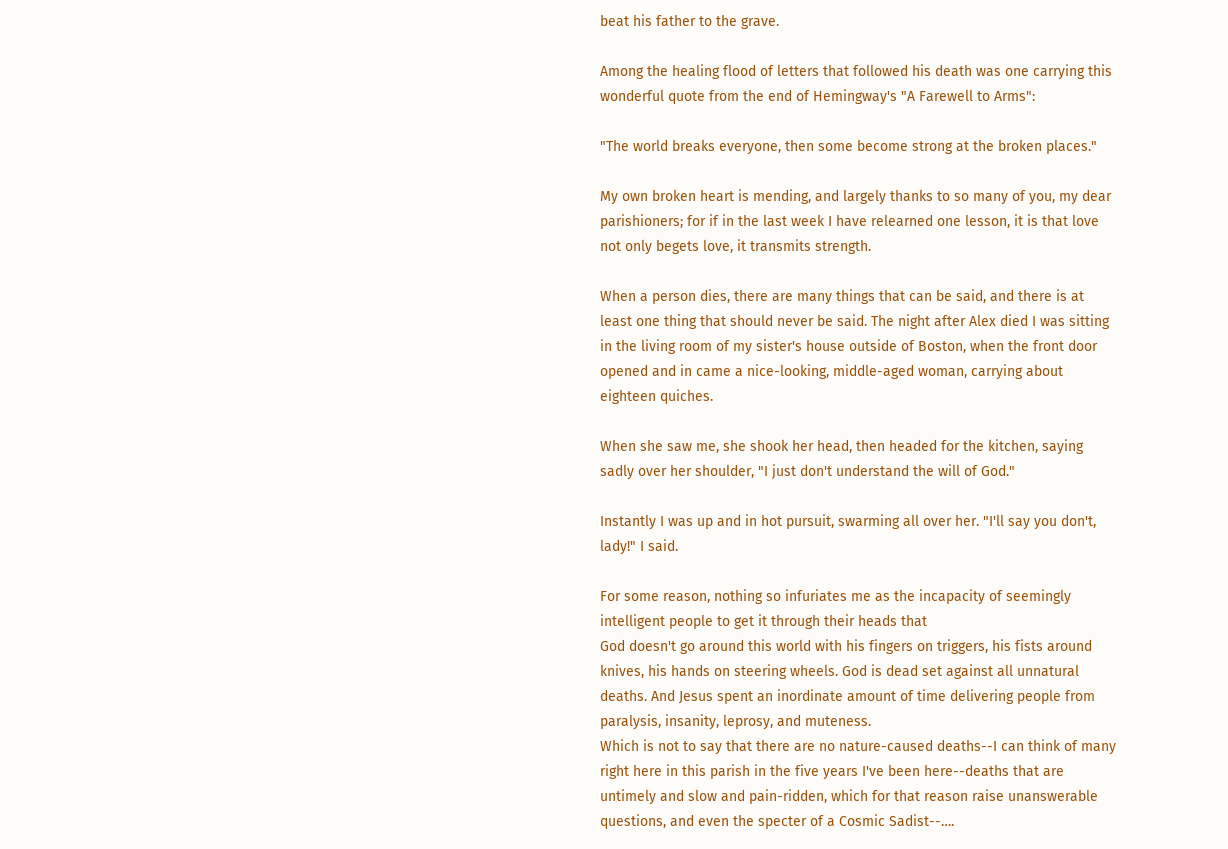beat his father to the grave.

Among the healing flood of letters that followed his death was one carrying this wonderful quote from the end of Hemingway's "A Farewell to Arms":

"The world breaks everyone, then some become strong at the broken places."

My own broken heart is mending, and largely thanks to so many of you, my dear parishioners; for if in the last week I have relearned one lesson, it is that love not only begets love, it transmits strength.

When a person dies, there are many things that can be said, and there is at least one thing that should never be said. The night after Alex died I was sitting in the living room of my sister's house outside of Boston, when the front door opened and in came a nice-looking, middle-aged woman, carrying about eighteen quiches.

When she saw me, she shook her head, then headed for the kitchen, saying sadly over her shoulder, "I just don't understand the will of God."

Instantly I was up and in hot pursuit, swarming all over her. "I'll say you don't, lady!" I said.

For some reason, nothing so infuriates me as the incapacity of seemingly intelligent people to get it through their heads that
God doesn't go around this world with his fingers on triggers, his fists around knives, his hands on steering wheels. God is dead set against all unnatural deaths. And Jesus spent an inordinate amount of time delivering people from paralysis, insanity, leprosy, and muteness.
Which is not to say that there are no nature-caused deaths--I can think of many right here in this parish in the five years I've been here--deaths that are untimely and slow and pain-ridden, which for that reason raise unanswerable questions, and even the specter of a Cosmic Sadist--….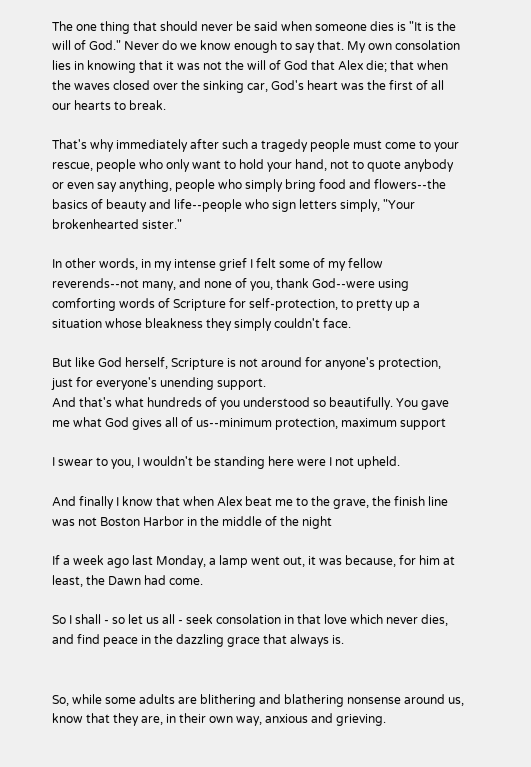The one thing that should never be said when someone dies is "It is the will of God." Never do we know enough to say that. My own consolation lies in knowing that it was not the will of God that Alex die; that when the waves closed over the sinking car, God's heart was the first of all our hearts to break.

That's why immediately after such a tragedy people must come to your rescue, people who only want to hold your hand, not to quote anybody or even say anything, people who simply bring food and flowers--the basics of beauty and life--people who sign letters simply, "Your brokenhearted sister."

In other words, in my intense grief I felt some of my fellow reverends--not many, and none of you, thank God--were using comforting words of Scripture for self-protection, to pretty up a situation whose bleakness they simply couldn't face.

But like God herself, Scripture is not around for anyone's protection, just for everyone's unending support.
And that's what hundreds of you understood so beautifully. You gave me what God gives all of us--minimum protection, maximum support

I swear to you, I wouldn't be standing here were I not upheld.

And finally I know that when Alex beat me to the grave, the finish line was not Boston Harbor in the middle of the night

If a week ago last Monday, a lamp went out, it was because, for him at least, the Dawn had come.

So I shall - so let us all - seek consolation in that love which never dies, and find peace in the dazzling grace that always is.


So, while some adults are blithering and blathering nonsense around us, know that they are, in their own way, anxious and grieving.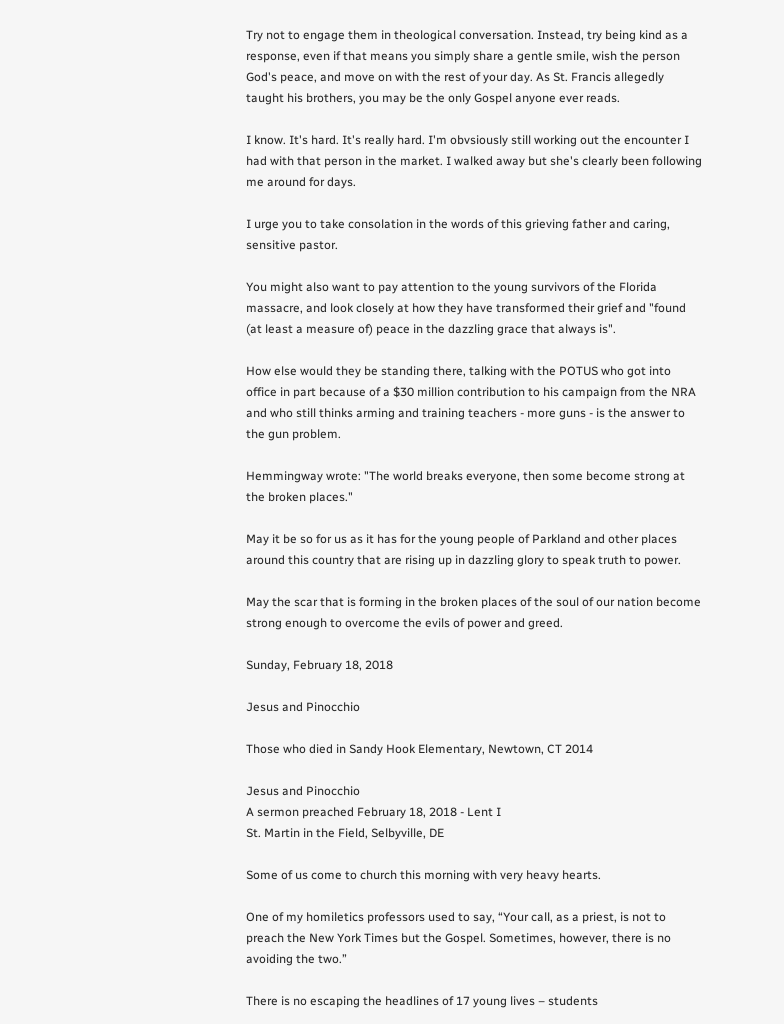Try not to engage them in theological conversation. Instead, try being kind as a response, even if that means you simply share a gentle smile, wish the person God's peace, and move on with the rest of your day. As St. Francis allegedly taught his brothers, you may be the only Gospel anyone ever reads.

I know. It's hard. It's really hard. I'm obvsiously still working out the encounter I had with that person in the market. I walked away but she's clearly been following me around for days.

I urge you to take consolation in the words of this grieving father and caring, sensitive pastor.

You might also want to pay attention to the young survivors of the Florida massacre, and look closely at how they have transformed their grief and "found (at least a measure of) peace in the dazzling grace that always is".

How else would they be standing there, talking with the POTUS who got into office in part because of a $30 million contribution to his campaign from the NRA and who still thinks arming and training teachers - more guns - is the answer to the gun problem.

Hemmingway wrote: "The world breaks everyone, then some become strong at the broken places."

May it be so for us as it has for the young people of Parkland and other places around this country that are rising up in dazzling glory to speak truth to power.

May the scar that is forming in the broken places of the soul of our nation become strong enough to overcome the evils of power and greed.

Sunday, February 18, 2018

Jesus and Pinocchio

Those who died in Sandy Hook Elementary, Newtown, CT 2014

Jesus and Pinocchio
A sermon preached February 18, 2018 - Lent I
St. Martin in the Field, Selbyville, DE

Some of us come to church this morning with very heavy hearts.

One of my homiletics professors used to say, “Your call, as a priest, is not to preach the New York Times but the Gospel. Sometimes, however, there is no avoiding the two.”

There is no escaping the headlines of 17 young lives – students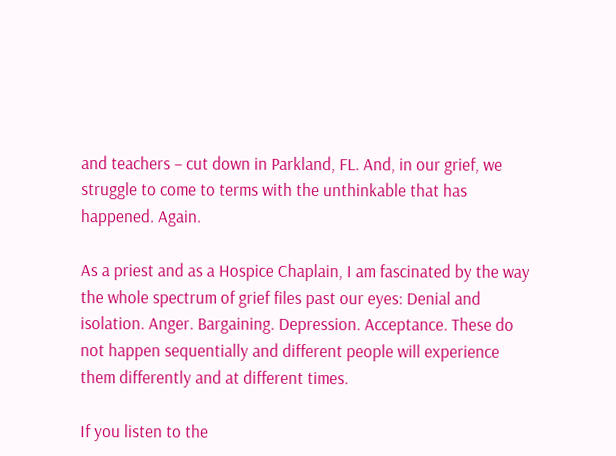and teachers – cut down in Parkland, FL. And, in our grief, we struggle to come to terms with the unthinkable that has happened. Again.

As a priest and as a Hospice Chaplain, I am fascinated by the way the whole spectrum of grief files past our eyes: Denial and isolation. Anger. Bargaining. Depression. Acceptance. These do not happen sequentially and different people will experience them differently and at different times.

If you listen to the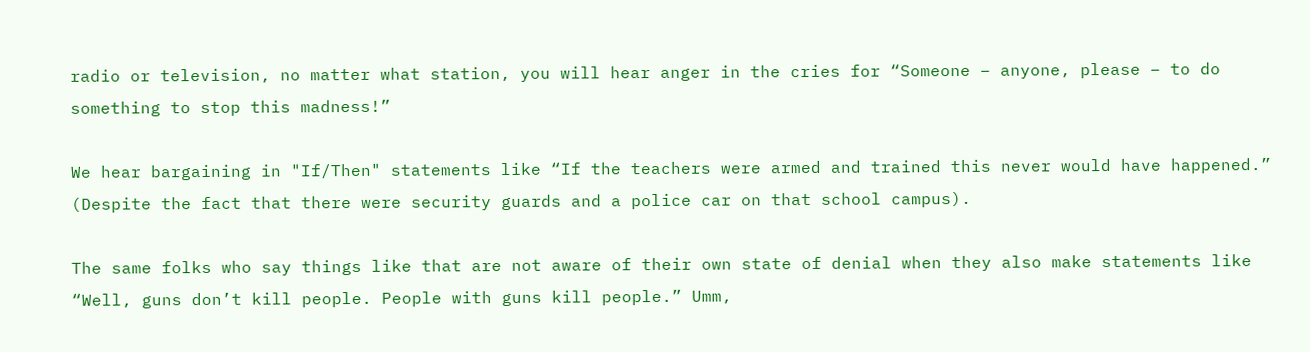radio or television, no matter what station, you will hear anger in the cries for “Someone – anyone, please – to do something to stop this madness!”

We hear bargaining in "If/Then" statements like “If the teachers were armed and trained this never would have happened.” (Despite the fact that there were security guards and a police car on that school campus).

The same folks who say things like that are not aware of their own state of denial when they also make statements like “Well, guns don’t kill people. People with guns kill people.” Umm,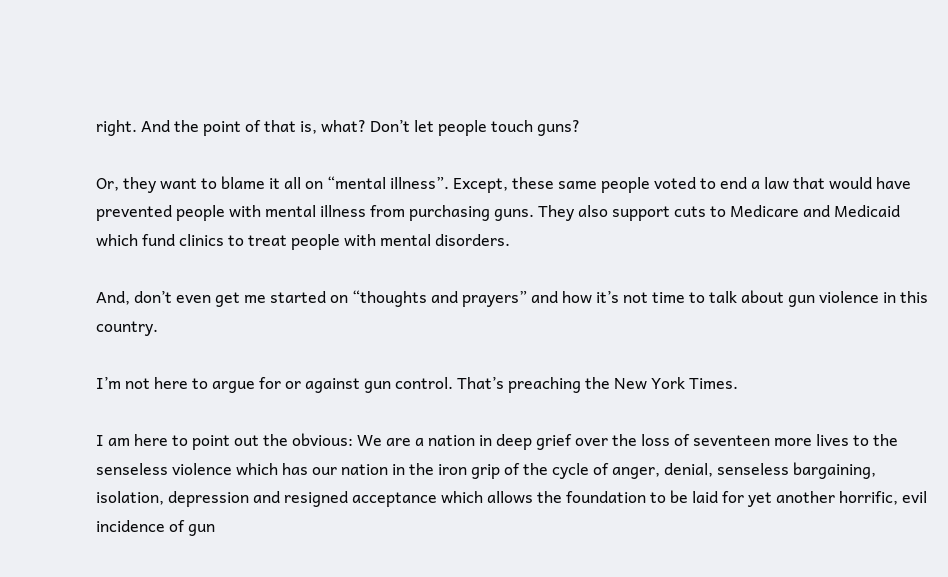right. And the point of that is, what? Don’t let people touch guns?

Or, they want to blame it all on “mental illness”. Except, these same people voted to end a law that would have prevented people with mental illness from purchasing guns. They also support cuts to Medicare and Medicaid which fund clinics to treat people with mental disorders.

And, don’t even get me started on “thoughts and prayers” and how it’s not time to talk about gun violence in this country.

I’m not here to argue for or against gun control. That’s preaching the New York Times.

I am here to point out the obvious: We are a nation in deep grief over the loss of seventeen more lives to the senseless violence which has our nation in the iron grip of the cycle of anger, denial, senseless bargaining, isolation, depression and resigned acceptance which allows the foundation to be laid for yet another horrific, evil incidence of gun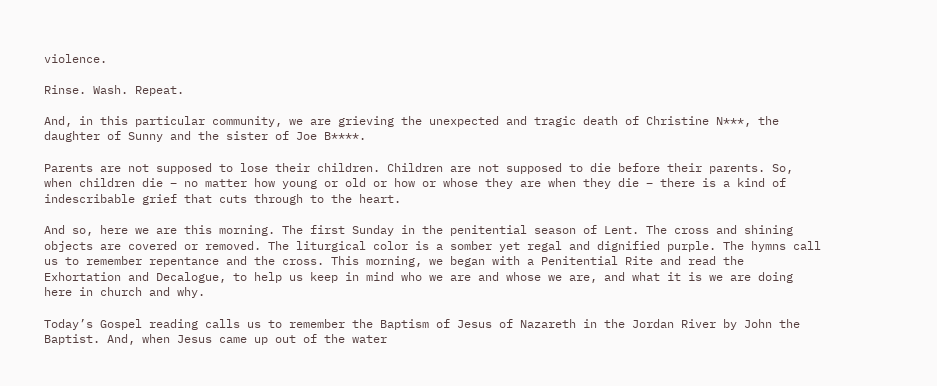violence.

Rinse. Wash. Repeat.

And, in this particular community, we are grieving the unexpected and tragic death of Christine N***, the daughter of Sunny and the sister of Joe B****.

Parents are not supposed to lose their children. Children are not supposed to die before their parents. So, when children die – no matter how young or old or how or whose they are when they die – there is a kind of indescribable grief that cuts through to the heart.

And so, here we are this morning. The first Sunday in the penitential season of Lent. The cross and shining objects are covered or removed. The liturgical color is a somber yet regal and dignified purple. The hymns call us to remember repentance and the cross. This morning, we began with a Penitential Rite and read the Exhortation and Decalogue, to help us keep in mind who we are and whose we are, and what it is we are doing here in church and why.

Today’s Gospel reading calls us to remember the Baptism of Jesus of Nazareth in the Jordan River by John the Baptist. And, when Jesus came up out of the water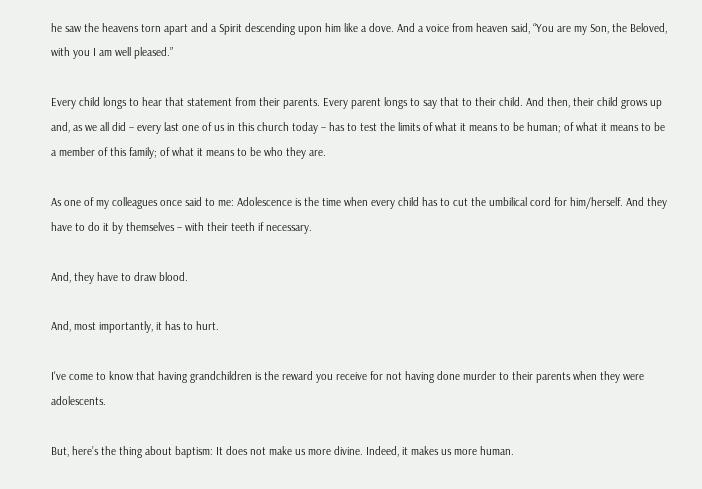he saw the heavens torn apart and a Spirit descending upon him like a dove. And a voice from heaven said, “You are my Son, the Beloved, with you I am well pleased.”

Every child longs to hear that statement from their parents. Every parent longs to say that to their child. And then, their child grows up and, as we all did – every last one of us in this church today – has to test the limits of what it means to be human; of what it means to be a member of this family; of what it means to be who they are.

As one of my colleagues once said to me: Adolescence is the time when every child has to cut the umbilical cord for him/herself. And they have to do it by themselves – with their teeth if necessary.

And, they have to draw blood.

And, most importantly, it has to hurt.

I've come to know that having grandchildren is the reward you receive for not having done murder to their parents when they were adolescents.

But, here’s the thing about baptism: It does not make us more divine. Indeed, it makes us more human.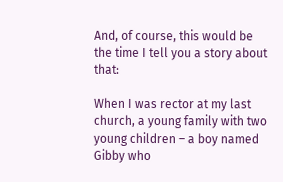And, of course, this would be the time I tell you a story about that:

When I was rector at my last church, a young family with two young children – a boy named Gibby who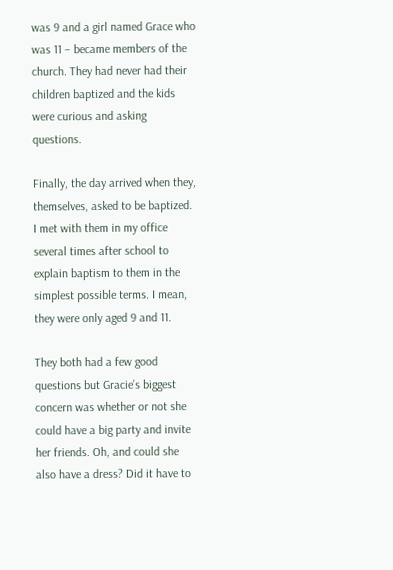was 9 and a girl named Grace who was 11 – became members of the church. They had never had their children baptized and the kids were curious and asking questions.

Finally, the day arrived when they, themselves, asked to be baptized. I met with them in my office several times after school to explain baptism to them in the simplest possible terms. I mean, they were only aged 9 and 11.

They both had a few good questions but Gracie’s biggest concern was whether or not she could have a big party and invite her friends. Oh, and could she also have a dress? Did it have to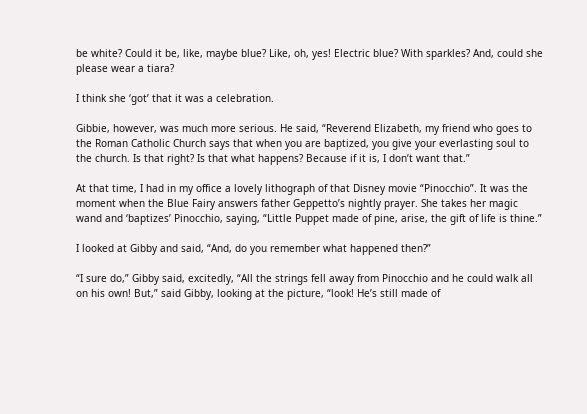be white? Could it be, like, maybe blue? Like, oh, yes! Electric blue? With sparkles? And, could she please wear a tiara?

I think she ‘got’ that it was a celebration.

Gibbie, however, was much more serious. He said, “Reverend Elizabeth, my friend who goes to the Roman Catholic Church says that when you are baptized, you give your everlasting soul to the church. Is that right? Is that what happens? Because if it is, I don’t want that.”

At that time, I had in my office a lovely lithograph of that Disney movie “Pinocchio”. It was the moment when the Blue Fairy answers father Geppetto’s nightly prayer. She takes her magic wand and ‘baptizes’ Pinocchio, saying, “Little Puppet made of pine, arise, the gift of life is thine.”

I looked at Gibby and said, “And, do you remember what happened then?”

“I sure do,” Gibby said, excitedly, “All the strings fell away from Pinocchio and he could walk all on his own! But,” said Gibby, looking at the picture, “look! He’s still made of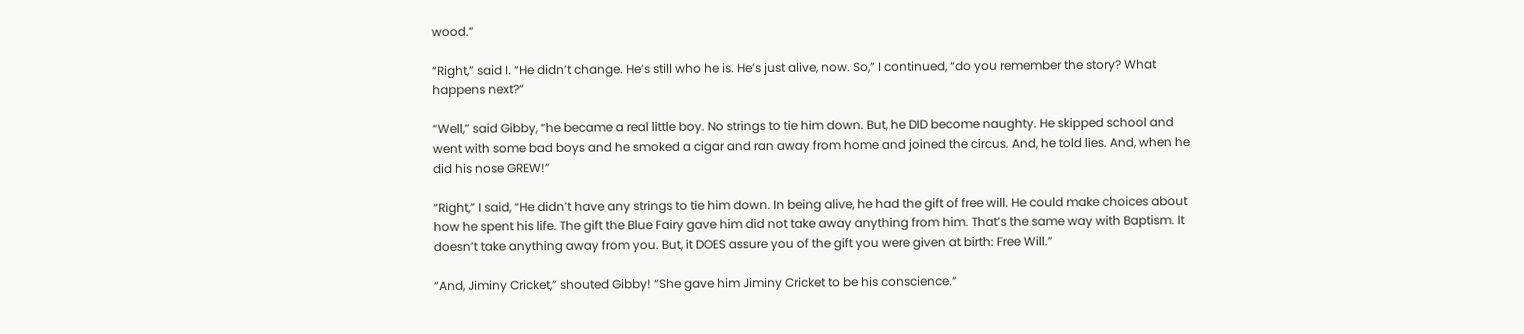wood.”

“Right,” said I. “He didn’t change. He’s still who he is. He’s just alive, now. So,” I continued, “do you remember the story? What happens next?”

“Well,” said Gibby, “he became a real little boy. No strings to tie him down. But, he DID become naughty. He skipped school and went with some bad boys and he smoked a cigar and ran away from home and joined the circus. And, he told lies. And, when he did his nose GREW!”

“Right,” I said, “He didn’t have any strings to tie him down. In being alive, he had the gift of free will. He could make choices about how he spent his life. The gift the Blue Fairy gave him did not take away anything from him. That’s the same way with Baptism. It doesn’t take anything away from you. But, it DOES assure you of the gift you were given at birth: Free Will.”

“And, Jiminy Cricket,” shouted Gibby! “She gave him Jiminy Cricket to be his conscience.”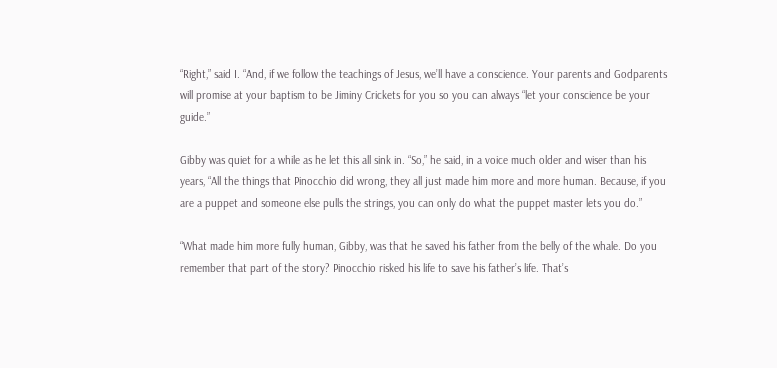“Right,” said I. “And, if we follow the teachings of Jesus, we’ll have a conscience. Your parents and Godparents will promise at your baptism to be Jiminy Crickets for you so you can always “let your conscience be your guide.”

Gibby was quiet for a while as he let this all sink in. “So,” he said, in a voice much older and wiser than his years, “All the things that Pinocchio did wrong, they all just made him more and more human. Because, if you are a puppet and someone else pulls the strings, you can only do what the puppet master lets you do.”

“What made him more fully human, Gibby, was that he saved his father from the belly of the whale. Do you remember that part of the story? Pinocchio risked his life to save his father’s life. That’s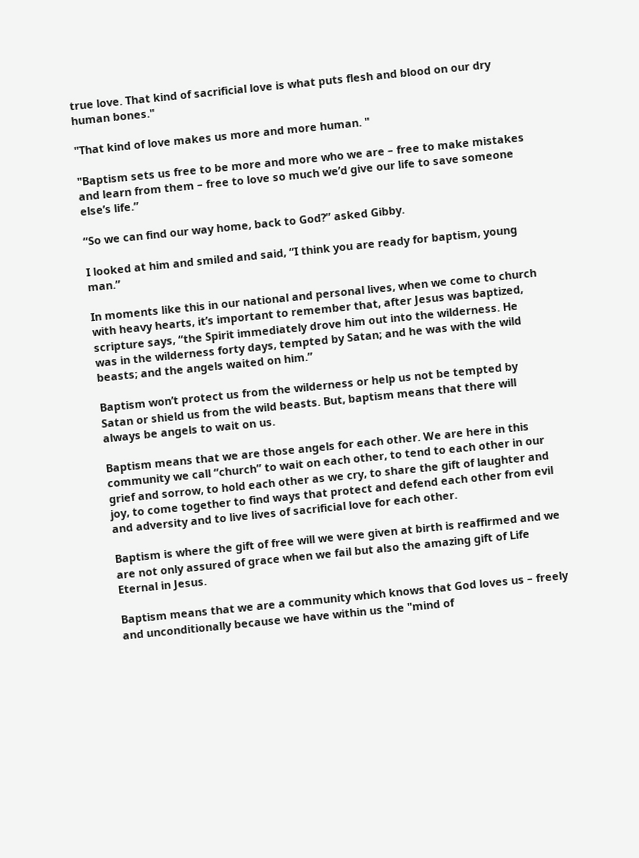true love. That kind of sacrificial love is what puts flesh and blood on our dry human bones."

"That kind of love makes us more and more human. "

"Baptism sets us free to be more and more who we are – free to make mistakes and learn from them – free to love so much we’d give our life to save someone else’s life.”

“So we can find our way home, back to God?” asked Gibby.

I looked at him and smiled and said, “I think you are ready for baptism, young man.”

In moments like this in our national and personal lives, when we come to church with heavy hearts, it’s important to remember that, after Jesus was baptized, scripture says, “the Spirit immediately drove him out into the wilderness. He was in the wilderness forty days, tempted by Satan; and he was with the wild beasts; and the angels waited on him.”

Baptism won’t protect us from the wilderness or help us not be tempted by Satan or shield us from the wild beasts. But, baptism means that there will always be angels to wait on us.

Baptism means that we are those angels for each other. We are here in this community we call “church” to wait on each other, to tend to each other in our grief and sorrow, to hold each other as we cry, to share the gift of laughter and joy, to come together to find ways that protect and defend each other from evil and adversity and to live lives of sacrificial love for each other.

Baptism is where the gift of free will we were given at birth is reaffirmed and we are not only assured of grace when we fail but also the amazing gift of Life Eternal in Jesus.

Baptism means that we are a community which knows that God loves us – freely and unconditionally because we have within us the "mind of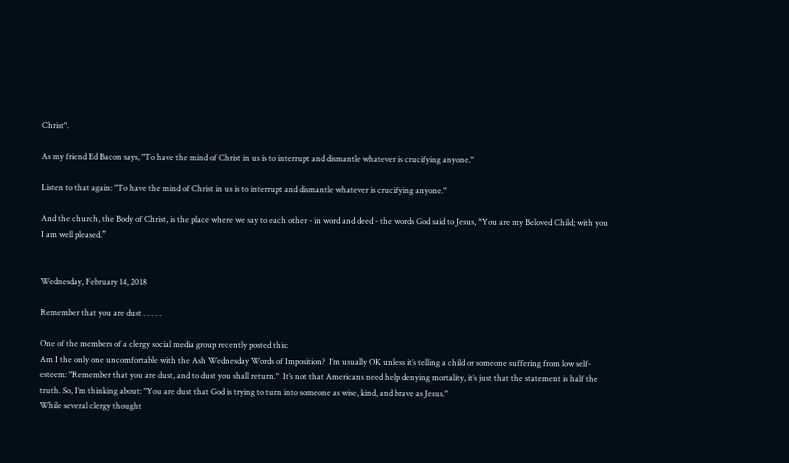Christ".

As my friend Ed Bacon says, "To have the mind of Christ in us is to interrupt and dismantle whatever is crucifying anyone."

Listen to that again: "To have the mind of Christ in us is to interrupt and dismantle whatever is crucifying anyone."

And the church, the Body of Christ, is the place where we say to each other - in word and deed - the words God said to Jesus, “You are my Beloved Child; with you I am well pleased.”


Wednesday, February 14, 2018

Remember that you are dust . . . . .

One of the members of a clergy social media group recently posted this:
Am I the only one uncomfortable with the Ash Wednesday Words of Imposition?  I’m usually OK unless it’s telling a child or someone suffering from low self-esteem: "Remember that you are dust, and to dust you shall return."  It’s not that Americans need help denying mortality, it’s just that the statement is half the truth. So, I’m thinking about: "You are dust that God is trying to turn into someone as wise, kind, and brave as Jesus."
While several clergy thought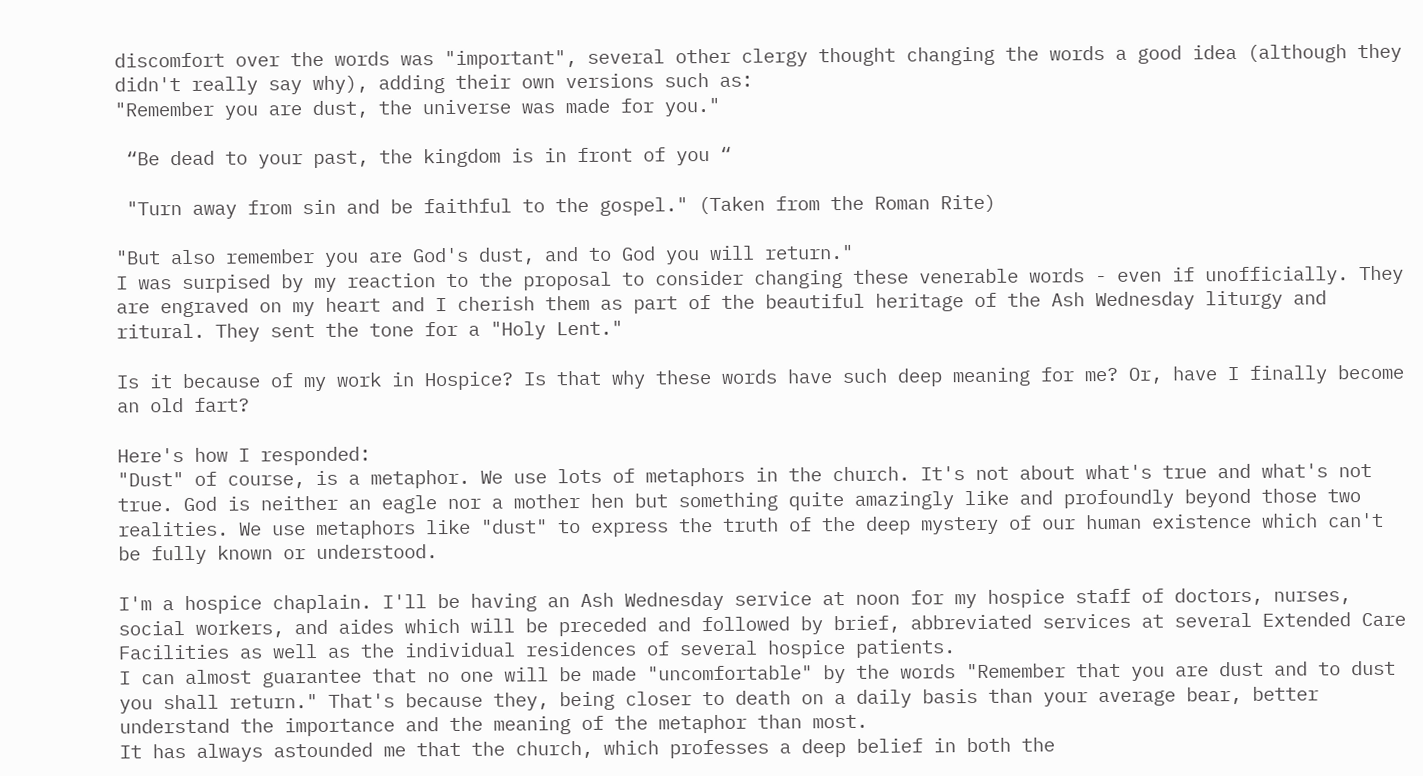discomfort over the words was "important", several other clergy thought changing the words a good idea (although they didn't really say why), adding their own versions such as:
"Remember you are dust, the universe was made for you."

 “Be dead to your past, the kingdom is in front of you “

 "Turn away from sin and be faithful to the gospel." (Taken from the Roman Rite)

"But also remember you are God's dust, and to God you will return."
I was surpised by my reaction to the proposal to consider changing these venerable words - even if unofficially. They are engraved on my heart and I cherish them as part of the beautiful heritage of the Ash Wednesday liturgy and ritural. They sent the tone for a "Holy Lent."

Is it because of my work in Hospice? Is that why these words have such deep meaning for me? Or, have I finally become an old fart?

Here's how I responded:
"Dust" of course, is a metaphor. We use lots of metaphors in the church. It's not about what's true and what's not true. God is neither an eagle nor a mother hen but something quite amazingly like and profoundly beyond those two realities. We use metaphors like "dust" to express the truth of the deep mystery of our human existence which can't be fully known or understood.

I'm a hospice chaplain. I'll be having an Ash Wednesday service at noon for my hospice staff of doctors, nurses, social workers, and aides which will be preceded and followed by brief, abbreviated services at several Extended Care Facilities as well as the individual residences of several hospice patients.
I can almost guarantee that no one will be made "uncomfortable" by the words "Remember that you are dust and to dust you shall return." That's because they, being closer to death on a daily basis than your average bear, better understand the importance and the meaning of the metaphor than most.
It has always astounded me that the church, which professes a deep belief in both the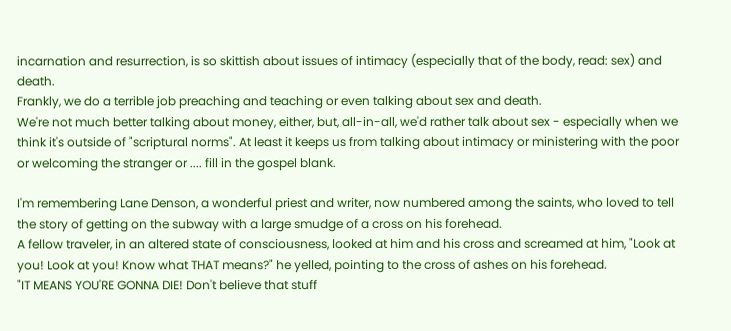incarnation and resurrection, is so skittish about issues of intimacy (especially that of the body, read: sex) and death.
Frankly, we do a terrible job preaching and teaching or even talking about sex and death.
We're not much better talking about money, either, but, all-in-all, we'd rather talk about sex - especially when we think it's outside of "scriptural norms". At least it keeps us from talking about intimacy or ministering with the poor or welcoming the stranger or .... fill in the gospel blank.

I'm remembering Lane Denson, a wonderful priest and writer, now numbered among the saints, who loved to tell the story of getting on the subway with a large smudge of a cross on his forehead.
A fellow traveler, in an altered state of consciousness, looked at him and his cross and screamed at him, "Look at you! Look at you! Know what THAT means?" he yelled, pointing to the cross of ashes on his forehead.
"IT MEANS YOU'RE GONNA DIE! Don't believe that stuff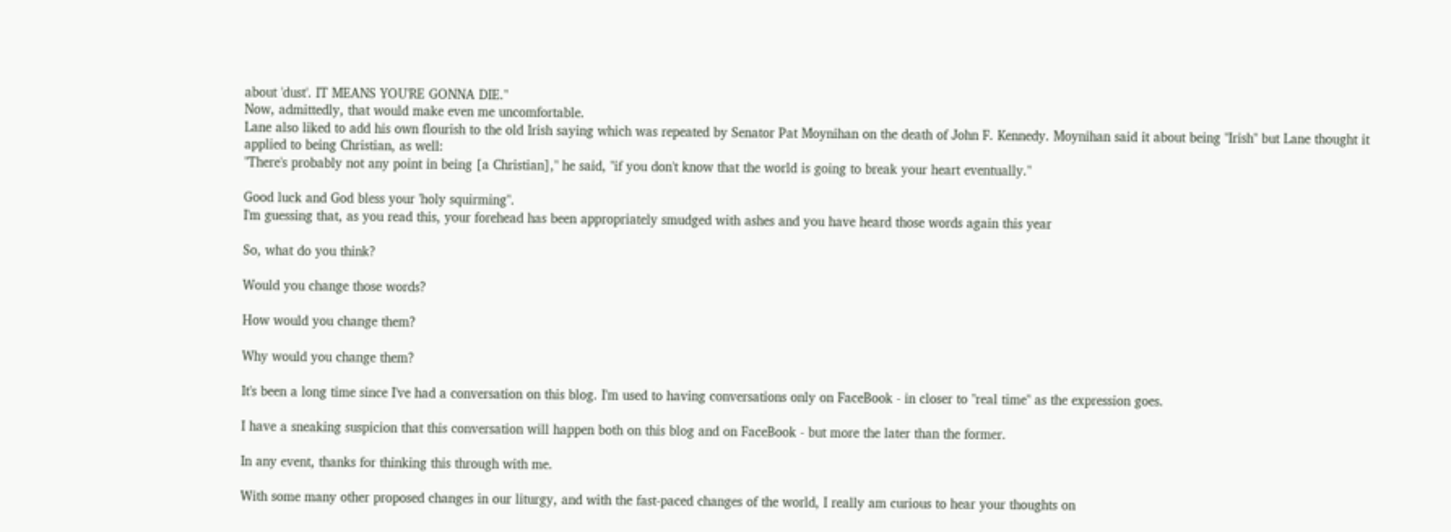about 'dust'. IT MEANS YOU'RE GONNA DIE."
Now, admittedly, that would make even me uncomfortable.
Lane also liked to add his own flourish to the old Irish saying which was repeated by Senator Pat Moynihan on the death of John F. Kennedy. Moynihan said it about being "Irish" but Lane thought it applied to being Christian, as well:
"There's probably not any point in being [a Christian]," he said, "if you don't know that the world is going to break your heart eventually."

Good luck and God bless your 'holy squirming".
I'm guessing that, as you read this, your forehead has been appropriately smudged with ashes and you have heard those words again this year

So, what do you think?

Would you change those words?

How would you change them?

Why would you change them?

It's been a long time since I've had a conversation on this blog. I'm used to having conversations only on FaceBook - in closer to "real time" as the expression goes.

I have a sneaking suspicion that this conversation will happen both on this blog and on FaceBook - but more the later than the former.

In any event, thanks for thinking this through with me.

With some many other proposed changes in our liturgy, and with the fast-paced changes of the world, I really am curious to hear your thoughts on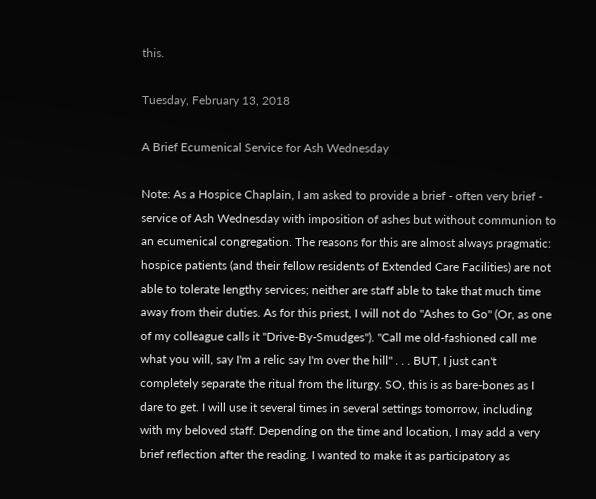this.

Tuesday, February 13, 2018

A Brief Ecumenical Service for Ash Wednesday

Note: As a Hospice Chaplain, I am asked to provide a brief - often very brief - service of Ash Wednesday with imposition of ashes but without communion to an ecumenical congregation. The reasons for this are almost always pragmatic: hospice patients (and their fellow residents of Extended Care Facilities) are not able to tolerate lengthy services; neither are staff able to take that much time away from their duties. As for this priest, I will not do "Ashes to Go" (Or, as one of my colleague calls it "Drive-By-Smudges"). "Call me old-fashioned call me what you will, say I'm a relic say I'm over the hill" . . . BUT, I just can't completely separate the ritual from the liturgy. SO, this is as bare-bones as I dare to get. I will use it several times in several settings tomorrow, including with my beloved staff. Depending on the time and location, I may add a very brief reflection after the reading. I wanted to make it as participatory as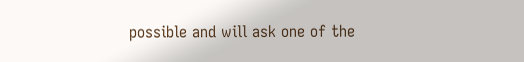possible and will ask one of the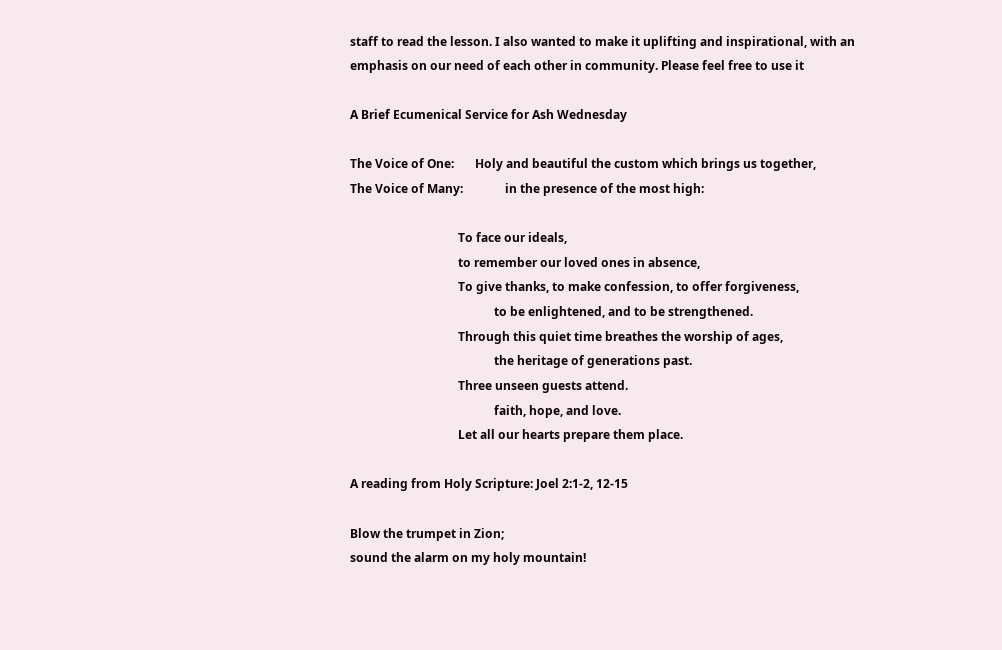staff to read the lesson. I also wanted to make it uplifting and inspirational, with an emphasis on our need of each other in community. Please feel free to use it

A Brief Ecumenical Service for Ash Wednesday

The Voice of One:       Holy and beautiful the custom which brings us together,
The Voice of Many:              in the presence of the most high:

                                    To face our ideals,
                                    to remember our loved ones in absence,
                                    To give thanks, to make confession, to offer forgiveness,
                                                to be enlightened, and to be strengthened.
                                    Through this quiet time breathes the worship of ages,
                                                the heritage of generations past.
                                    Three unseen guests attend.
                                                faith, hope, and love.
                                    Let all our hearts prepare them place.

A reading from Holy Scripture: Joel 2:1-2, 12-15

Blow the trumpet in Zion;
sound the alarm on my holy mountain!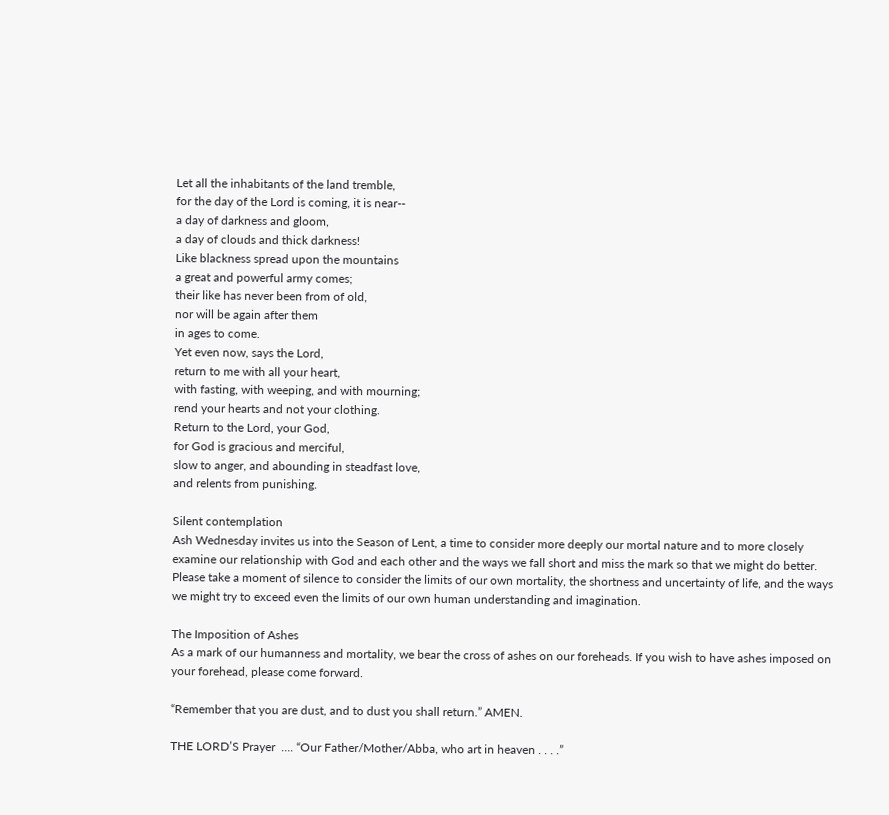Let all the inhabitants of the land tremble,
for the day of the Lord is coming, it is near--
a day of darkness and gloom,
a day of clouds and thick darkness!
Like blackness spread upon the mountains
a great and powerful army comes;
their like has never been from of old,
nor will be again after them
in ages to come.
Yet even now, says the Lord,
return to me with all your heart,
with fasting, with weeping, and with mourning;
rend your hearts and not your clothing.
Return to the Lord, your God,
for God is gracious and merciful,
slow to anger, and abounding in steadfast love,
and relents from punishing.

Silent contemplation
Ash Wednesday invites us into the Season of Lent, a time to consider more deeply our mortal nature and to more closely examine our relationship with God and each other and the ways we fall short and miss the mark so that we might do better. Please take a moment of silence to consider the limits of our own mortality, the shortness and uncertainty of life, and the ways we might try to exceed even the limits of our own human understanding and imagination.

The Imposition of Ashes
As a mark of our humanness and mortality, we bear the cross of ashes on our foreheads. If you wish to have ashes imposed on your forehead, please come forward.

“Remember that you are dust, and to dust you shall return.” AMEN.

THE LORD’S Prayer  …. “Our Father/Mother/Abba, who art in heaven . . . .”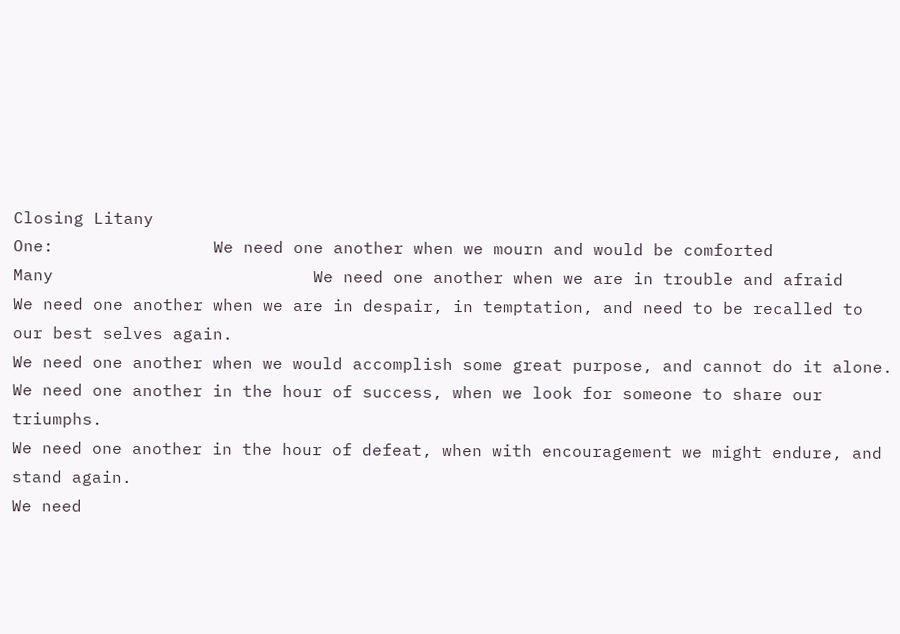Closing Litany
One:                We need one another when we mourn and would be comforted
Many                          We need one another when we are in trouble and afraid
We need one another when we are in despair, in temptation, and need to be recalled to our best selves again.
We need one another when we would accomplish some great purpose, and cannot do it alone.
We need one another in the hour of success, when we look for someone to share our triumphs.
We need one another in the hour of defeat, when with encouragement we might endure, and stand again.
We need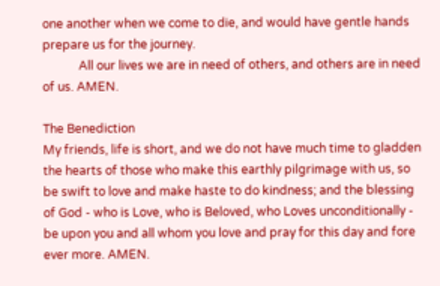one another when we come to die, and would have gentle hands prepare us for the journey.
            All our lives we are in need of others, and others are in need of us. AMEN.

The Benediction
My friends, life is short, and we do not have much time to gladden the hearts of those who make this earthly pilgrimage with us, so be swift to love and make haste to do kindness; and the blessing of God - who is Love, who is Beloved, who Loves unconditionally - be upon you and all whom you love and pray for this day and fore ever more. AMEN.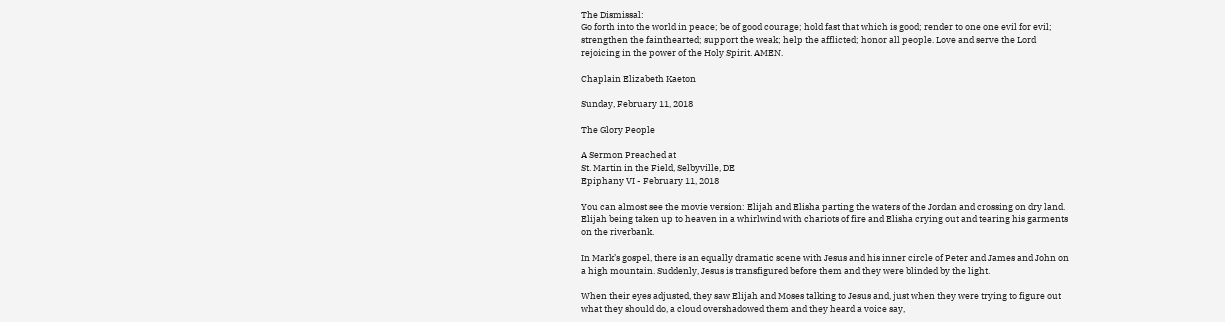The Dismissal:
Go forth into the world in peace; be of good courage; hold fast that which is good; render to one one evil for evil; strengthen the fainthearted; support the weak; help the afflicted; honor all people. Love and serve the Lord rejoicing in the power of the Holy Spirit. AMEN.

Chaplain Elizabeth Kaeton

Sunday, February 11, 2018

The Glory People

A Sermon Preached at
St. Martin in the Field, Selbyville, DE
Epiphany VI - February 11, 2018

You can almost see the movie version: Elijah and Elisha parting the waters of the Jordan and crossing on dry land. Elijah being taken up to heaven in a whirlwind with chariots of fire and Elisha crying out and tearing his garments on the riverbank.

In Mark’s gospel, there is an equally dramatic scene with Jesus and his inner circle of Peter and James and John on a high mountain. Suddenly, Jesus is transfigured before them and they were blinded by the light.

When their eyes adjusted, they saw Elijah and Moses talking to Jesus and, just when they were trying to figure out what they should do, a cloud overshadowed them and they heard a voice say,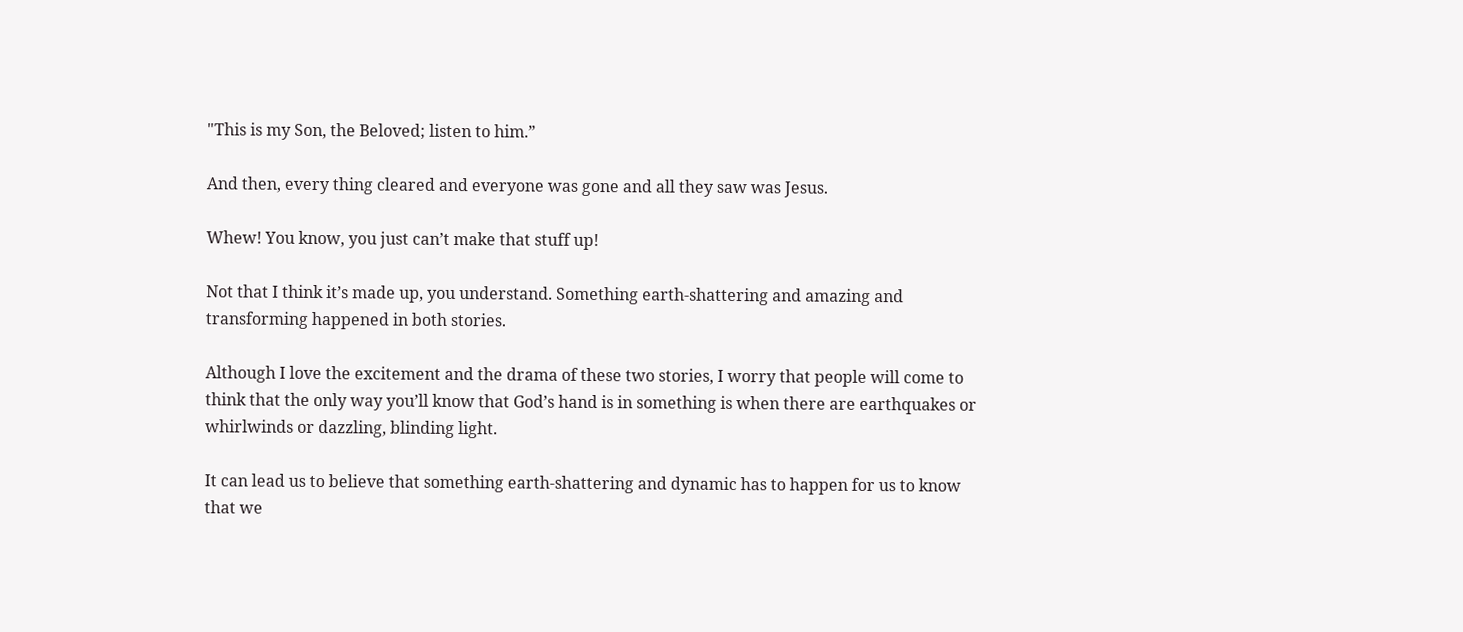"This is my Son, the Beloved; listen to him.”

And then, every thing cleared and everyone was gone and all they saw was Jesus.

Whew! You know, you just can’t make that stuff up!

Not that I think it’s made up, you understand. Something earth-shattering and amazing and transforming happened in both stories.

Although I love the excitement and the drama of these two stories, I worry that people will come to think that the only way you’ll know that God’s hand is in something is when there are earthquakes or whirlwinds or dazzling, blinding light.

It can lead us to believe that something earth-shattering and dynamic has to happen for us to know that we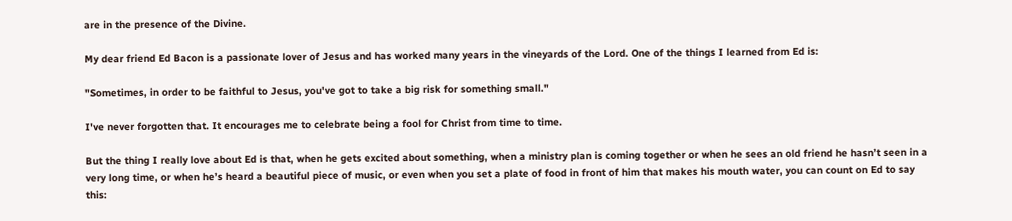are in the presence of the Divine.

My dear friend Ed Bacon is a passionate lover of Jesus and has worked many years in the vineyards of the Lord. One of the things I learned from Ed is:

"Sometimes, in order to be faithful to Jesus, you've got to take a big risk for something small."

I've never forgotten that. It encourages me to celebrate being a fool for Christ from time to time.

But the thing I really love about Ed is that, when he gets excited about something, when a ministry plan is coming together or when he sees an old friend he hasn’t seen in a very long time, or when he’s heard a beautiful piece of music, or even when you set a plate of food in front of him that makes his mouth water, you can count on Ed to say this: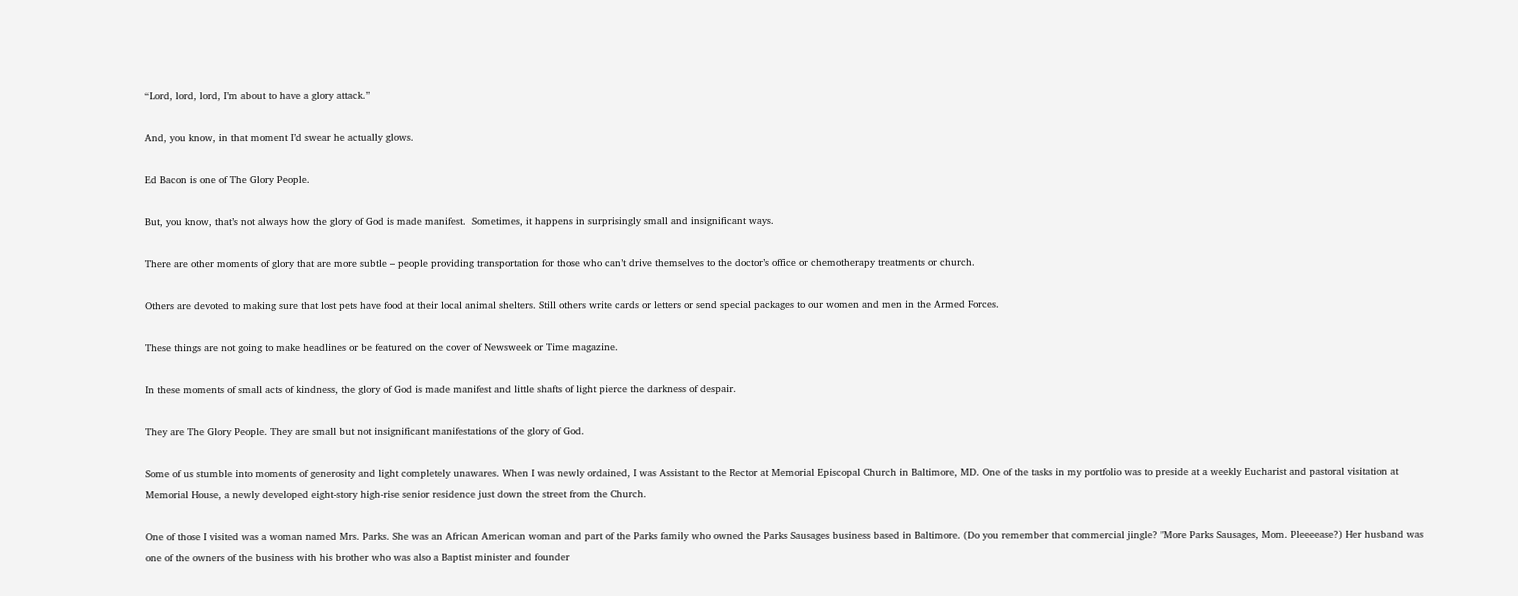“Lord, lord, lord, I’m about to have a glory attack.”

And, you know, in that moment I’d swear he actually glows.

Ed Bacon is one of The Glory People.

But, you know, that’s not always how the glory of God is made manifest.  Sometimes, it happens in surprisingly small and insignificant ways.

There are other moments of glory that are more subtle – people providing transportation for those who can’t drive themselves to the doctor’s office or chemotherapy treatments or church.

Others are devoted to making sure that lost pets have food at their local animal shelters. Still others write cards or letters or send special packages to our women and men in the Armed Forces.

These things are not going to make headlines or be featured on the cover of Newsweek or Time magazine.

In these moments of small acts of kindness, the glory of God is made manifest and little shafts of light pierce the darkness of despair.

They are The Glory People. They are small but not insignificant manifestations of the glory of God.

Some of us stumble into moments of generosity and light completely unawares. When I was newly ordained, I was Assistant to the Rector at Memorial Episcopal Church in Baltimore, MD. One of the tasks in my portfolio was to preside at a weekly Eucharist and pastoral visitation at Memorial House, a newly developed eight-story high-rise senior residence just down the street from the Church.

One of those I visited was a woman named Mrs. Parks. She was an African American woman and part of the Parks family who owned the Parks Sausages business based in Baltimore. (Do you remember that commercial jingle? "More Parks Sausages, Mom. Pleeeease?) Her husband was one of the owners of the business with his brother who was also a Baptist minister and founder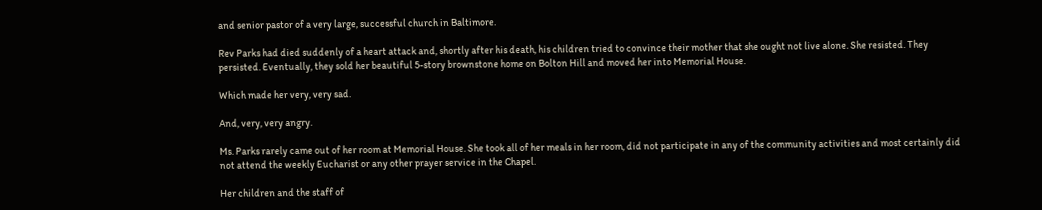and senior pastor of a very large, successful church in Baltimore.

Rev Parks had died suddenly of a heart attack and, shortly after his death, his children tried to convince their mother that she ought not live alone. She resisted. They persisted. Eventually, they sold her beautiful 5-story brownstone home on Bolton Hill and moved her into Memorial House.

Which made her very, very sad.

And, very, very angry.

Ms. Parks rarely came out of her room at Memorial House. She took all of her meals in her room, did not participate in any of the community activities and most certainly did not attend the weekly Eucharist or any other prayer service in the Chapel.

Her children and the staff of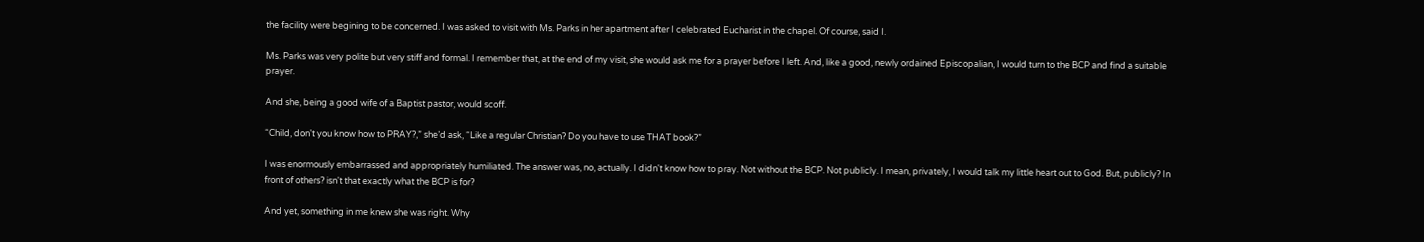the facility were begining to be concerned. I was asked to visit with Ms. Parks in her apartment after I celebrated Eucharist in the chapel. Of course, said I.

Ms. Parks was very polite but very stiff and formal. I remember that, at the end of my visit, she would ask me for a prayer before I left. And, like a good, newly ordained Episcopalian, I would turn to the BCP and find a suitable prayer.

And she, being a good wife of a Baptist pastor, would scoff.

“Child, don't you know how to PRAY?,” she’d ask, “Like a regular Christian? Do you have to use THAT book?”

I was enormously embarrassed and appropriately humiliated. The answer was, no, actually. I didn't know how to pray. Not without the BCP. Not publicly. I mean, privately, I would talk my little heart out to God. But, publicly? In front of others? isn't that exactly what the BCP is for?

And yet, something in me knew she was right. Why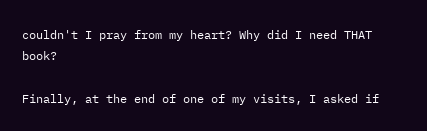couldn't I pray from my heart? Why did I need THAT book?

Finally, at the end of one of my visits, I asked if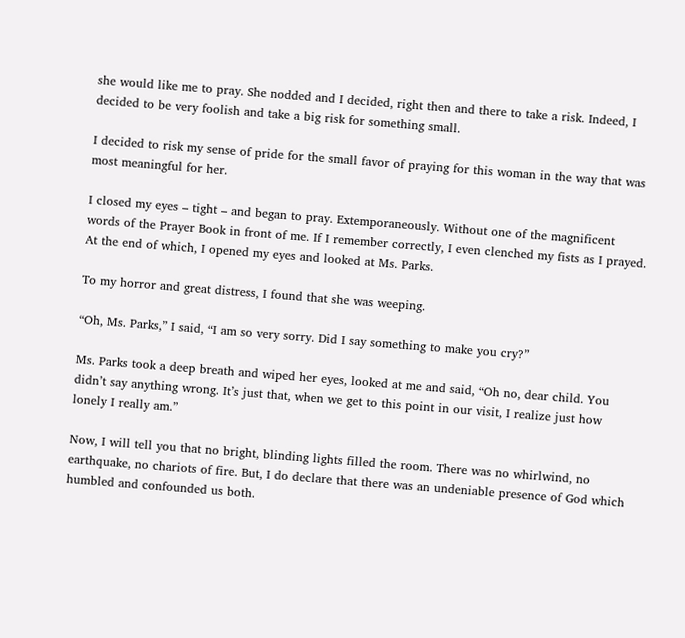she would like me to pray. She nodded and I decided, right then and there to take a risk. Indeed, I decided to be very foolish and take a big risk for something small.

I decided to risk my sense of pride for the small favor of praying for this woman in the way that was most meaningful for her.

I closed my eyes – tight – and began to pray. Extemporaneously. Without one of the magnificent words of the Prayer Book in front of me. If I remember correctly, I even clenched my fists as I prayed. At the end of which, I opened my eyes and looked at Ms. Parks.

To my horror and great distress, I found that she was weeping.

“Oh, Ms. Parks,” I said, “I am so very sorry. Did I say something to make you cry?”

Ms. Parks took a deep breath and wiped her eyes, looked at me and said, “Oh no, dear child. You didn’t say anything wrong. It’s just that, when we get to this point in our visit, I realize just how lonely I really am.”

Now, I will tell you that no bright, blinding lights filled the room. There was no whirlwind, no earthquake, no chariots of fire. But, I do declare that there was an undeniable presence of God which humbled and confounded us both.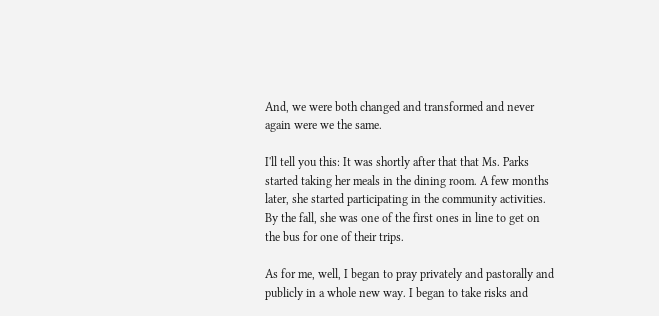And, we were both changed and transformed and never again were we the same.

I'll tell you this: It was shortly after that that Ms. Parks started taking her meals in the dining room. A few months later, she started participating in the community activities. By the fall, she was one of the first ones in line to get on the bus for one of their trips.

As for me, well, I began to pray privately and pastorally and publicly in a whole new way. I began to take risks and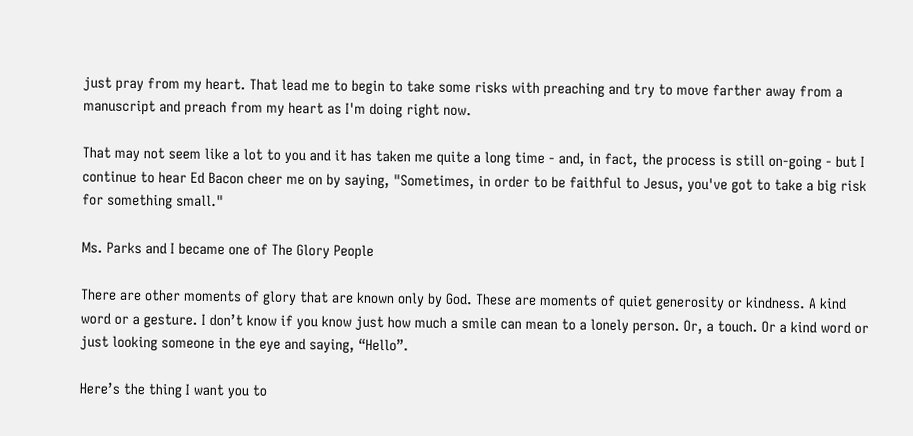just pray from my heart. That lead me to begin to take some risks with preaching and try to move farther away from a manuscript and preach from my heart as I'm doing right now.

That may not seem like a lot to you and it has taken me quite a long time - and, in fact, the process is still on-going - but I continue to hear Ed Bacon cheer me on by saying, "Sometimes, in order to be faithful to Jesus, you've got to take a big risk for something small."

Ms. Parks and I became one of The Glory People

There are other moments of glory that are known only by God. These are moments of quiet generosity or kindness. A kind word or a gesture. I don’t know if you know just how much a smile can mean to a lonely person. Or, a touch. Or a kind word or just looking someone in the eye and saying, “Hello”.

Here’s the thing I want you to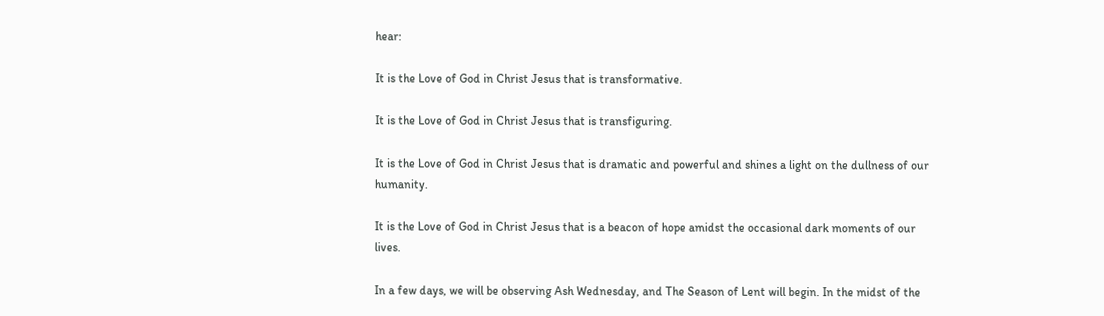hear:

It is the Love of God in Christ Jesus that is transformative.

It is the Love of God in Christ Jesus that is transfiguring.

It is the Love of God in Christ Jesus that is dramatic and powerful and shines a light on the dullness of our humanity.

It is the Love of God in Christ Jesus that is a beacon of hope amidst the occasional dark moments of our lives.

In a few days, we will be observing Ash Wednesday, and The Season of Lent will begin. In the midst of the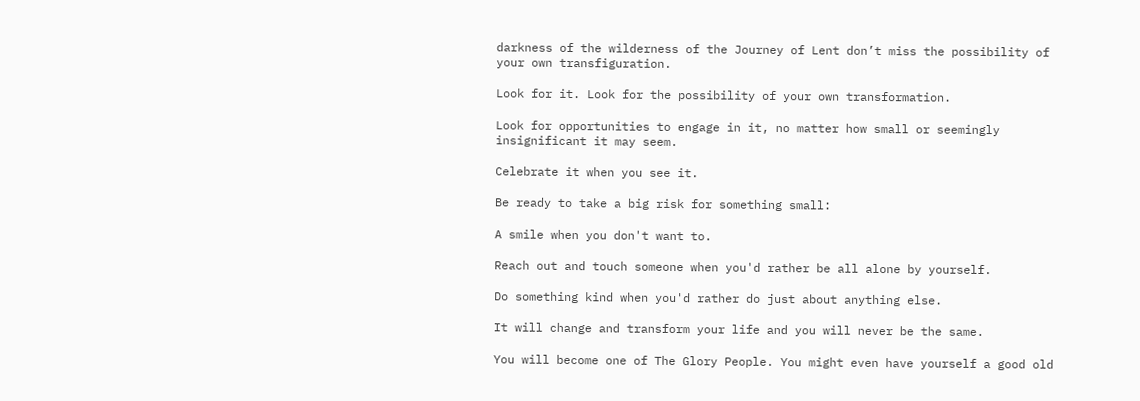darkness of the wilderness of the Journey of Lent don’t miss the possibility of your own transfiguration.

Look for it. Look for the possibility of your own transformation.

Look for opportunities to engage in it, no matter how small or seemingly insignificant it may seem.

Celebrate it when you see it.

Be ready to take a big risk for something small:

A smile when you don't want to.

Reach out and touch someone when you'd rather be all alone by yourself.

Do something kind when you'd rather do just about anything else.

It will change and transform your life and you will never be the same.

You will become one of The Glory People. You might even have yourself a good old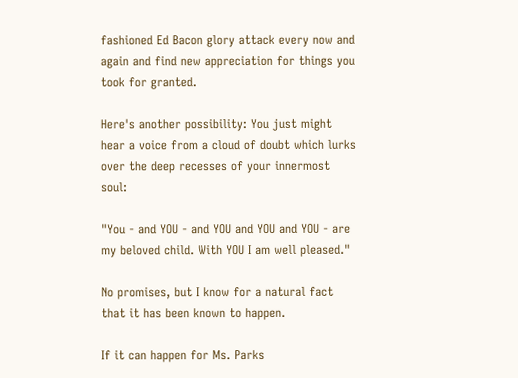fashioned Ed Bacon glory attack every now and again and find new appreciation for things you took for granted.

Here's another possibility: You just might hear a voice from a cloud of doubt which lurks over the deep recesses of your innermost soul:

"You - and YOU - and YOU and YOU and YOU - are my beloved child. With YOU I am well pleased."

No promises, but I know for a natural fact that it has been known to happen.

If it can happen for Ms. Parks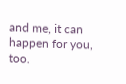and me, it can happen for you, too.